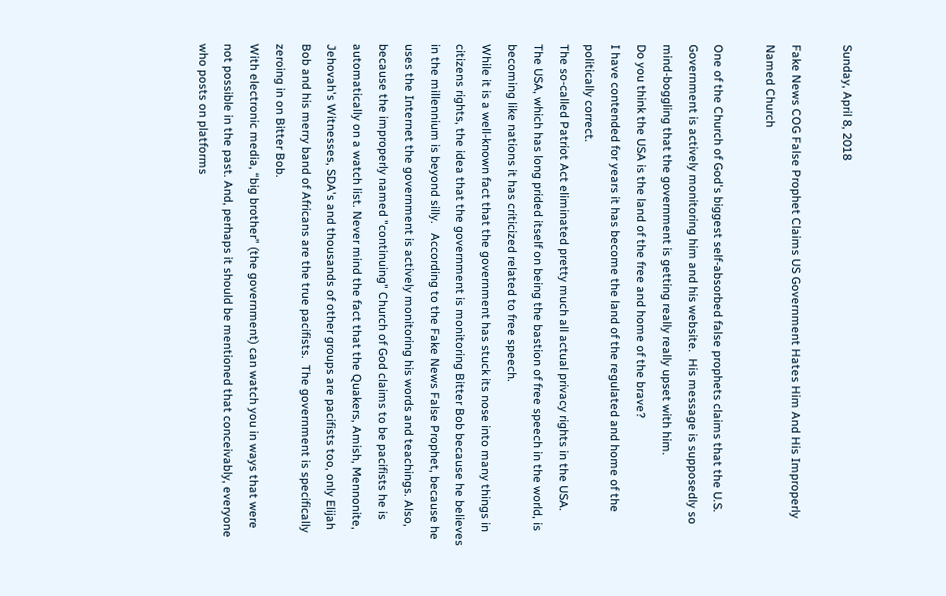Sunday, April 8, 2018

Fake News COG False Prophet Claims US Government Hates Him And His Improperly Named Church

One of the Church of God's biggest self-absorbed false prophets claims that the U.S. Government is actively monitoring him and his website.  His message is supposedly so mind-boggling that the government is getting really really upset with him.
Do you think the USA is the land of the free and home of the brave?
I have contended for years it has become the land of the regulated and home of the politically correct.
The so-called Patriot Act eliminated pretty much all actual privacy rights in the USA.
The USA, which has long prided itself on being the bastion of free speech in the world, is becoming like nations it has criticized related to free speech.
While it is a well-known fact that the government has stuck its nose into many things in citizens rights, the idea that the government is monitoring Bitter Bob because he believes in the millennium is beyond silly.   According to the Fake News False Prophet, because he uses the Internet the government is actively monitoring his words and teachings. Also, because the improperly named "continuing" Church of God claims to be pacifists he is automatically on a watch list. Never mind the fact that the Quakers, Amish, Mennonite, Jehovah's Witnesses, SDA's and thousands of other groups are pacifists too, only Elijah Bob and his merry band of Africans are the true pacifists.  The government is specifically zeroing in on Bitter Bob.
With electronic media, “big brother” (the government) can watch you in ways that were not possible in the past. And, perhaps it should be mentioned that conceivably, everyone who posts on platforms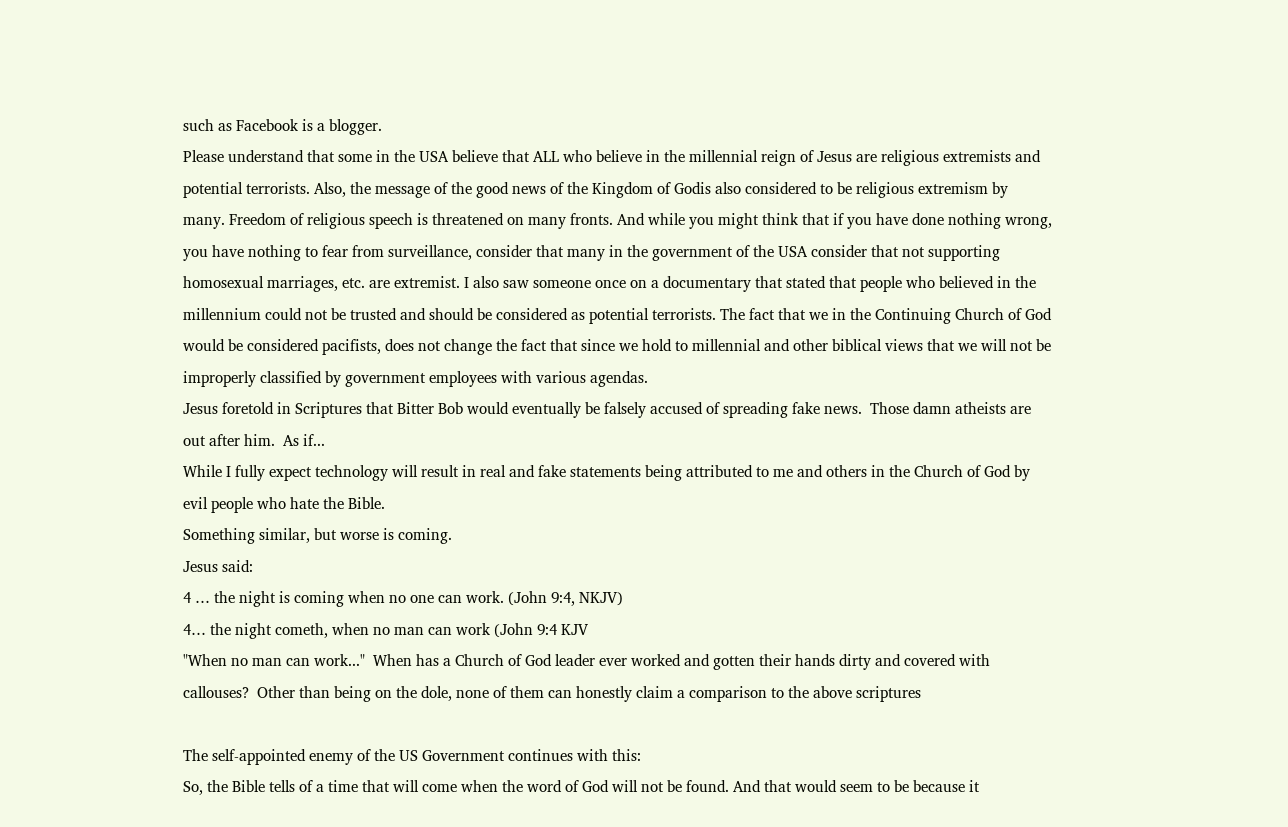such as Facebook is a blogger.
Please understand that some in the USA believe that ALL who believe in the millennial reign of Jesus are religious extremists and potential terrorists. Also, the message of the good news of the Kingdom of Godis also considered to be religious extremism by many. Freedom of religious speech is threatened on many fronts. And while you might think that if you have done nothing wrong, you have nothing to fear from surveillance, consider that many in the government of the USA consider that not supporting homosexual marriages, etc. are extremist. I also saw someone once on a documentary that stated that people who believed in the millennium could not be trusted and should be considered as potential terrorists. The fact that we in the Continuing Church of God would be considered pacifists, does not change the fact that since we hold to millennial and other biblical views that we will not be improperly classified by government employees with various agendas.
Jesus foretold in Scriptures that Bitter Bob would eventually be falsely accused of spreading fake news.  Those damn atheists are out after him.  As if...
While I fully expect technology will result in real and fake statements being attributed to me and others in the Church of God by evil people who hate the Bible.
Something similar, but worse is coming.
Jesus said:
4 … the night is coming when no one can work. (John 9:4, NKJV)
4… the night cometh, when no man can work (John 9:4 KJV
"When no man can work..."  When has a Church of God leader ever worked and gotten their hands dirty and covered with callouses?  Other than being on the dole, none of them can honestly claim a comparison to the above scriptures

The self-appointed enemy of the US Government continues with this:
So, the Bible tells of a time that will come when the word of God will not be found. And that would seem to be because it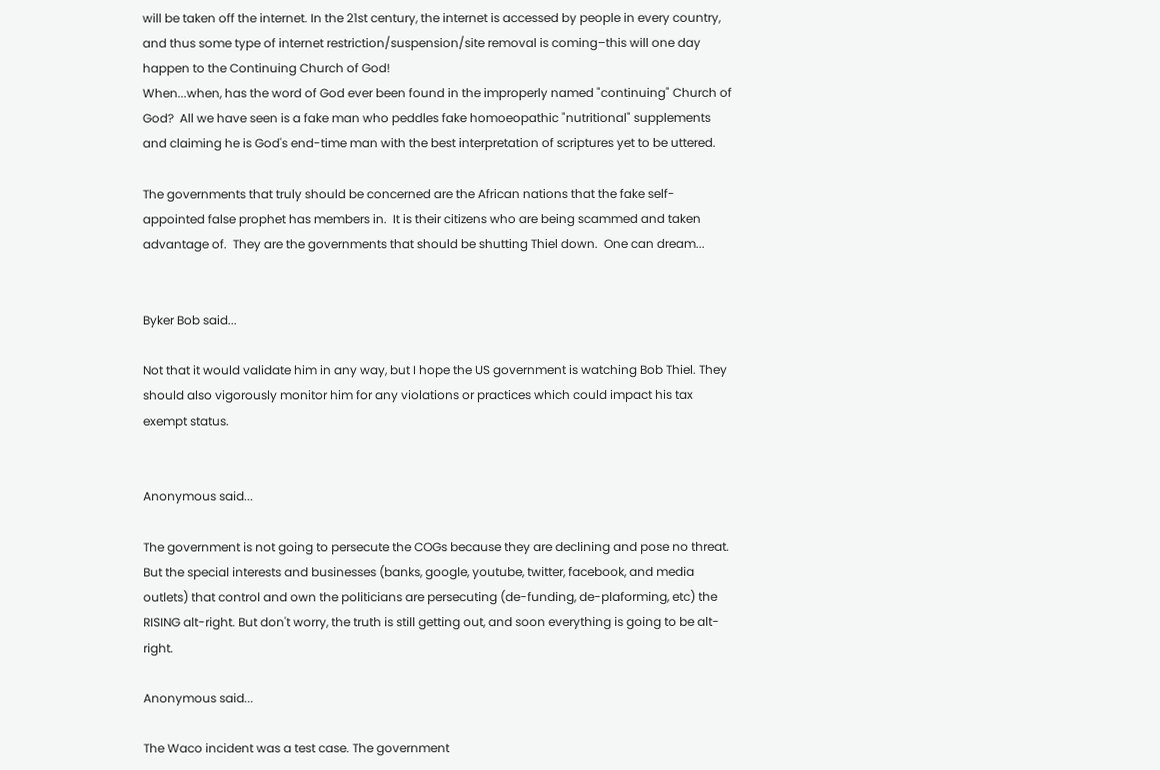will be taken off the internet. In the 21st century, the internet is accessed by people in every country, and thus some type of internet restriction/suspension/site removal is coming–this will one day happen to the Continuing Church of God!
When...when, has the word of God ever been found in the improperly named "continuing" Church of God?  All we have seen is a fake man who peddles fake homoeopathic "nutritional" supplements and claiming he is God's end-time man with the best interpretation of scriptures yet to be uttered.

The governments that truly should be concerned are the African nations that the fake self-appointed false prophet has members in.  It is their citizens who are being scammed and taken advantage of.  They are the governments that should be shutting Thiel down.  One can dream...


Byker Bob said...

Not that it would validate him in any way, but I hope the US government is watching Bob Thiel. They should also vigorously monitor him for any violations or practices which could impact his tax exempt status.


Anonymous said...

The government is not going to persecute the COGs because they are declining and pose no threat. But the special interests and businesses (banks, google, youtube, twitter, facebook, and media outlets) that control and own the politicians are persecuting (de-funding, de-plaforming, etc) the RISING alt-right. But don't worry, the truth is still getting out, and soon everything is going to be alt-right.

Anonymous said...

The Waco incident was a test case. The government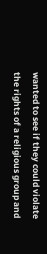wanted to see if they could violate the rights of a religious group and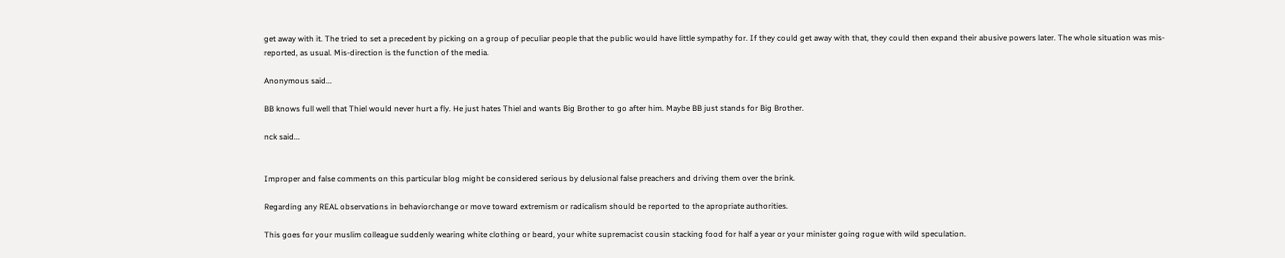get away with it. The tried to set a precedent by picking on a group of peculiar people that the public would have little sympathy for. If they could get away with that, they could then expand their abusive powers later. The whole situation was mis-reported, as usual. Mis-direction is the function of the media.

Anonymous said...

BB knows full well that Thiel would never hurt a fly. He just hates Thiel and wants Big Brother to go after him. Maybe BB just stands for Big Brother.

nck said...


Improper and false comments on this particular blog might be considered serious by delusional false preachers and driving them over the brink.

Regarding any REAL observations in behaviorchange or move toward extremism or radicalism should be reported to the apropriate authorities.

This goes for your muslim colleague suddenly wearing white clothing or beard, your white supremacist cousin stacking food for half a year or your minister going rogue with wild speculation.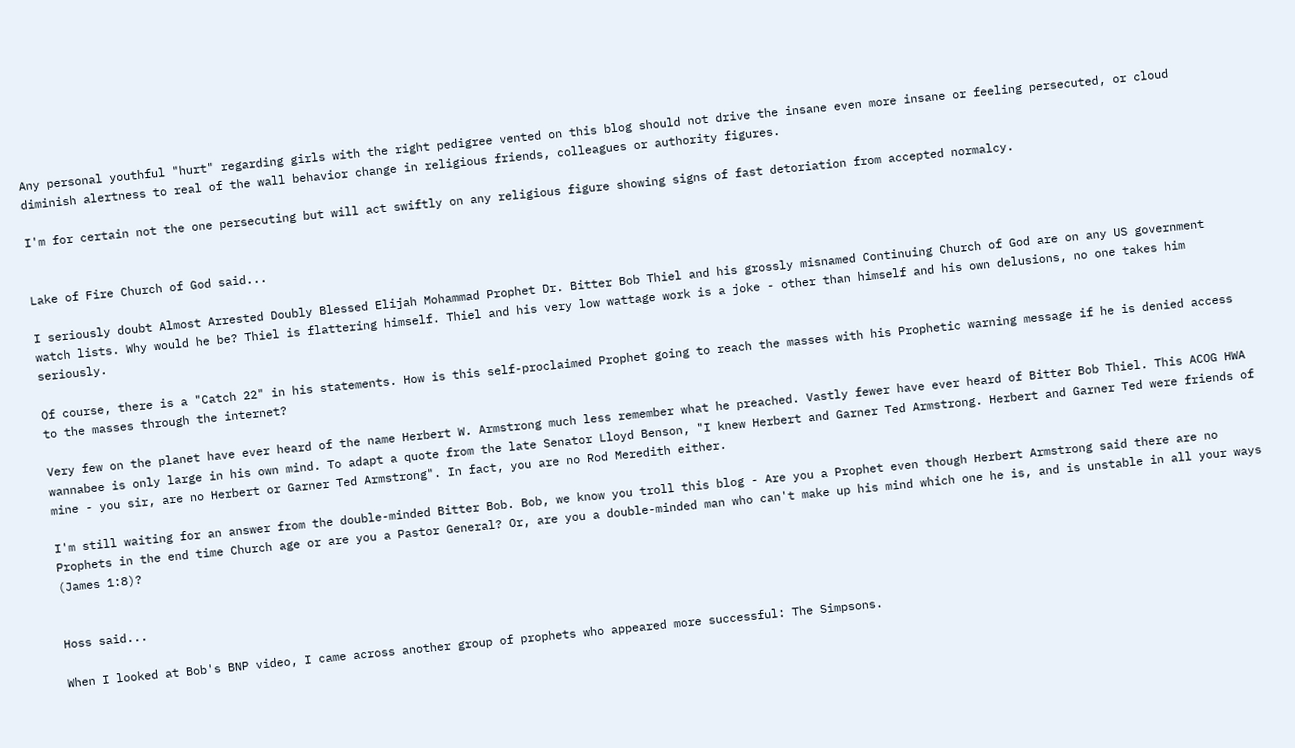Any personal youthful "hurt" regarding girls with the right pedigree vented on this blog should not drive the insane even more insane or feeling persecuted, or cloud diminish alertness to real of the wall behavior change in religious friends, colleagues or authority figures.

I'm for certain not the one persecuting but will act swiftly on any religious figure showing signs of fast detoriation from accepted normalcy.


Lake of Fire Church of God said...

I seriously doubt Almost Arrested Doubly Blessed Elijah Mohammad Prophet Dr. Bitter Bob Thiel and his grossly misnamed Continuing Church of God are on any US government watch lists. Why would he be? Thiel is flattering himself. Thiel and his very low wattage work is a joke - other than himself and his own delusions, no one takes him seriously.

Of course, there is a "Catch 22" in his statements. How is this self-proclaimed Prophet going to reach the masses with his Prophetic warning message if he is denied access to the masses through the internet?

Very few on the planet have ever heard of the name Herbert W. Armstrong much less remember what he preached. Vastly fewer have ever heard of Bitter Bob Thiel. This ACOG HWA wannabee is only large in his own mind. To adapt a quote from the late Senator Lloyd Benson, "I knew Herbert and Garner Ted Armstrong. Herbert and Garner Ted were friends of mine - you sir, are no Herbert or Garner Ted Armstrong". In fact, you are no Rod Meredith either.

I'm still waiting for an answer from the double-minded Bitter Bob. Bob, we know you troll this blog - Are you a Prophet even though Herbert Armstrong said there are no Prophets in the end time Church age or are you a Pastor General? Or, are you a double-minded man who can't make up his mind which one he is, and is unstable in all your ways (James 1:8)?


Hoss said...

When I looked at Bob's BNP video, I came across another group of prophets who appeared more successful: The Simpsons.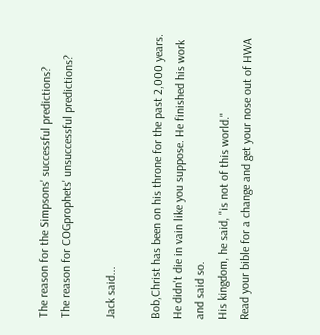The reason for the Simpsons' successful predictions?
The reason for COGprophets' unsuccessful predictions?

Jack said...

Bob,Christ has been on his throne for the past 2,000 years. He didn't die in vain like you suppose. He finished his work and said so.
His kingdom, he said, "is not of this world."
Read your bible for a change and get your nose out of HWA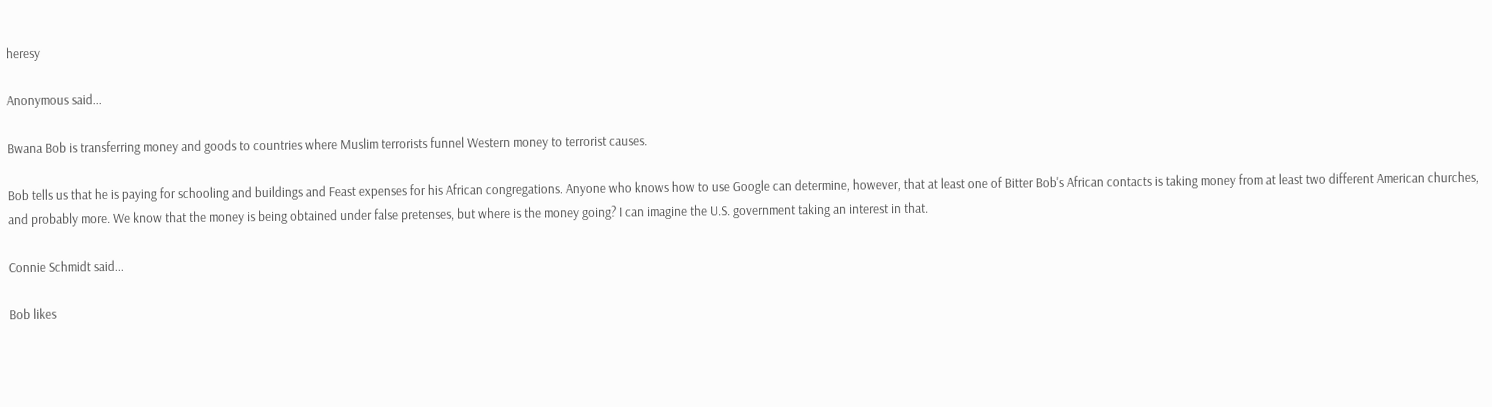heresy

Anonymous said...

Bwana Bob is transferring money and goods to countries where Muslim terrorists funnel Western money to terrorist causes.

Bob tells us that he is paying for schooling and buildings and Feast expenses for his African congregations. Anyone who knows how to use Google can determine, however, that at least one of Bitter Bob's African contacts is taking money from at least two different American churches, and probably more. We know that the money is being obtained under false pretenses, but where is the money going? I can imagine the U.S. government taking an interest in that.

Connie Schmidt said...

Bob likes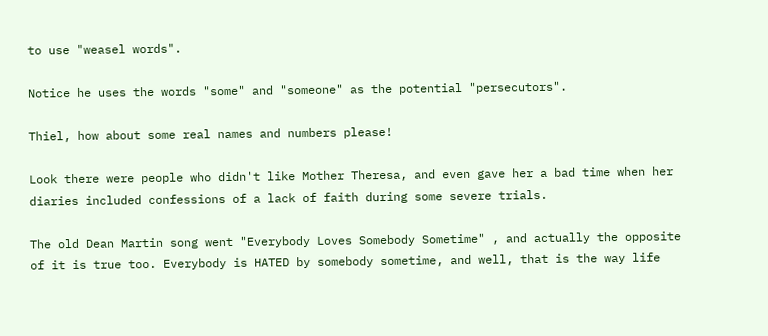to use "weasel words".

Notice he uses the words "some" and "someone" as the potential "persecutors".

Thiel, how about some real names and numbers please!

Look there were people who didn't like Mother Theresa, and even gave her a bad time when her diaries included confessions of a lack of faith during some severe trials.

The old Dean Martin song went "Everybody Loves Somebody Sometime" , and actually the opposite of it is true too. Everybody is HATED by somebody sometime, and well, that is the way life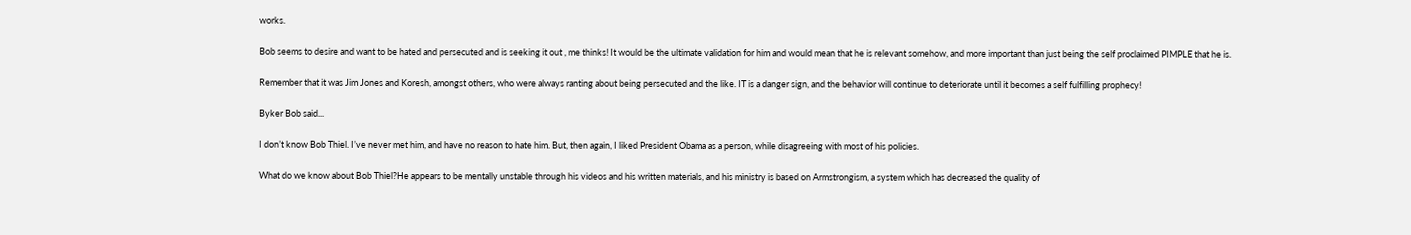works.

Bob seems to desire and want to be hated and persecuted and is seeking it out , me thinks! It would be the ultimate validation for him and would mean that he is relevant somehow, and more important than just being the self proclaimed PIMPLE that he is.

Remember that it was Jim Jones and Koresh, amongst others, who were always ranting about being persecuted and the like. IT is a danger sign, and the behavior will continue to deteriorate until it becomes a self fulfilling prophecy!

Byker Bob said...

I don’t know Bob Thiel. I’ve never met him, and have no reason to hate him. But, then again, I liked President Obama as a person, while disagreeing with most of his policies.

What do we know about Bob Thiel?He appears to be mentally unstable through his videos and his written materials, and his ministry is based on Armstrongism, a system which has decreased the quality of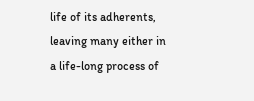life of its adherents, leaving many either in a life-long process of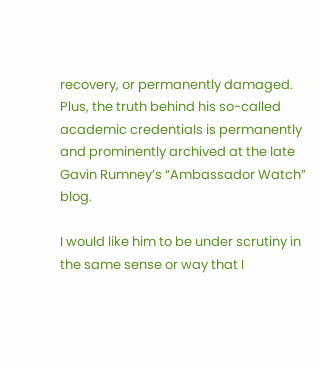recovery, or permanently damaged. Plus, the truth behind his so-called academic credentials is permanently and prominently archived at the late Gavin Rumney’s “Ambassador Watch” blog.

I would like him to be under scrutiny in the same sense or way that I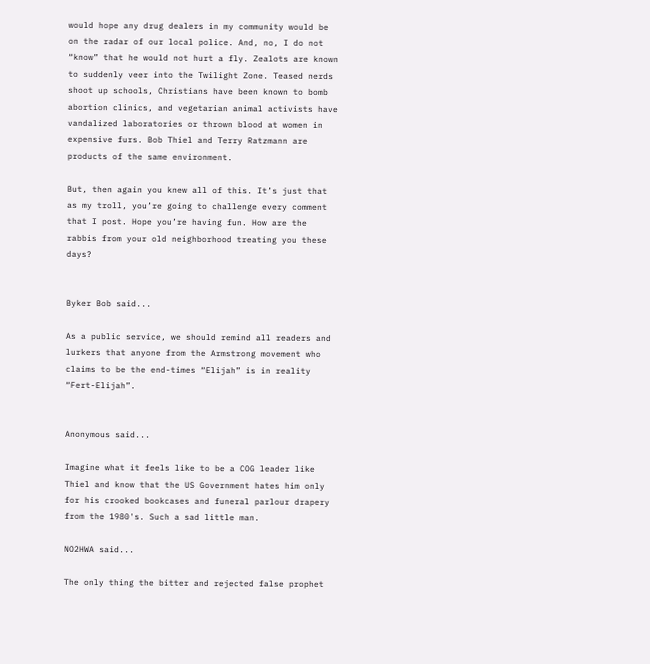would hope any drug dealers in my community would be on the radar of our local police. And, no, I do not “know” that he would not hurt a fly. Zealots are known to suddenly veer into the Twilight Zone. Teased nerds shoot up schools, Christians have been known to bomb abortion clinics, and vegetarian animal activists have vandalized laboratories or thrown blood at women in expensive furs. Bob Thiel and Terry Ratzmann are products of the same environment.

But, then again you knew all of this. It’s just that as my troll, you’re going to challenge every comment that I post. Hope you’re having fun. How are the rabbis from your old neighborhood treating you these days?


Byker Bob said...

As a public service, we should remind all readers and lurkers that anyone from the Armstrong movement who claims to be the end-times “Elijah” is in reality “Fert-Elijah”.


Anonymous said...

Imagine what it feels like to be a COG leader like Thiel and know that the US Government hates him only for his crooked bookcases and funeral parlour drapery from the 1980's. Such a sad little man.

NO2HWA said...

The only thing the bitter and rejected false prophet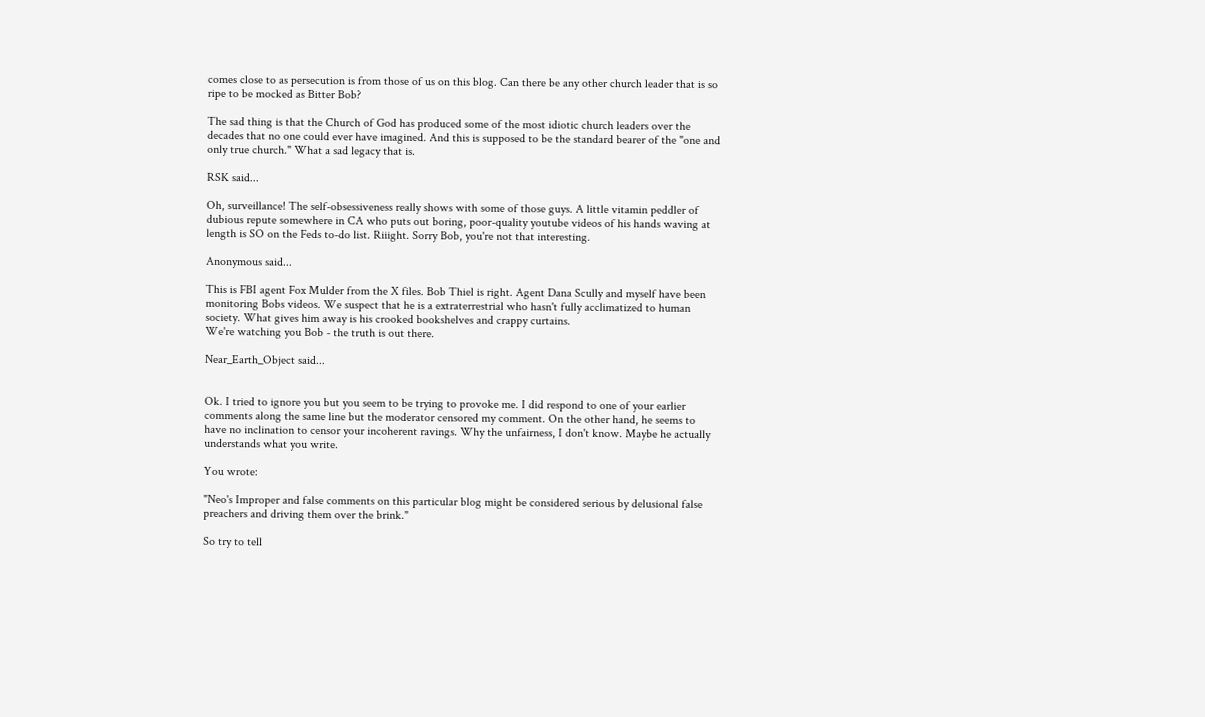comes close to as persecution is from those of us on this blog. Can there be any other church leader that is so ripe to be mocked as Bitter Bob?

The sad thing is that the Church of God has produced some of the most idiotic church leaders over the decades that no one could ever have imagined. And this is supposed to be the standard bearer of the "one and only true church." What a sad legacy that is.

RSK said...

Oh, surveillance! The self-obsessiveness really shows with some of those guys. A little vitamin peddler of dubious repute somewhere in CA who puts out boring, poor-quality youtube videos of his hands waving at length is SO on the Feds to-do list. Riiight. Sorry Bob, you're not that interesting.

Anonymous said...

This is FBI agent Fox Mulder from the X files. Bob Thiel is right. Agent Dana Scully and myself have been monitoring Bobs videos. We suspect that he is a extraterrestrial who hasn't fully acclimatized to human society. What gives him away is his crooked bookshelves and crappy curtains.
We're watching you Bob - the truth is out there.

Near_Earth_Object said...


Ok. I tried to ignore you but you seem to be trying to provoke me. I did respond to one of your earlier comments along the same line but the moderator censored my comment. On the other hand, he seems to have no inclination to censor your incoherent ravings. Why the unfairness, I don't know. Maybe he actually understands what you write.

You wrote:

"Neo's Improper and false comments on this particular blog might be considered serious by delusional false preachers and driving them over the brink."

So try to tell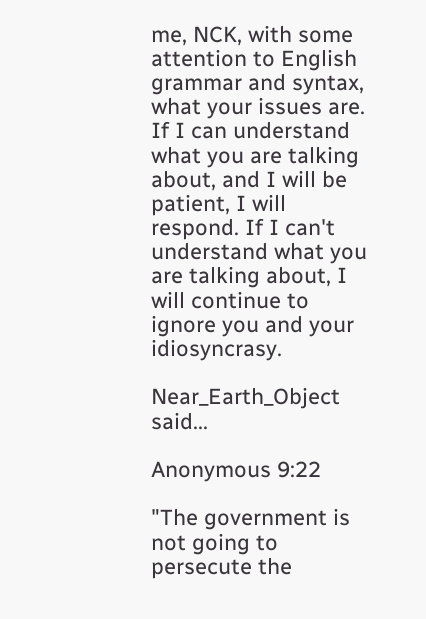me, NCK, with some attention to English grammar and syntax, what your issues are. If I can understand what you are talking about, and I will be patient, I will respond. If I can't understand what you are talking about, I will continue to ignore you and your idiosyncrasy.

Near_Earth_Object said...

Anonymous 9:22

"The government is not going to persecute the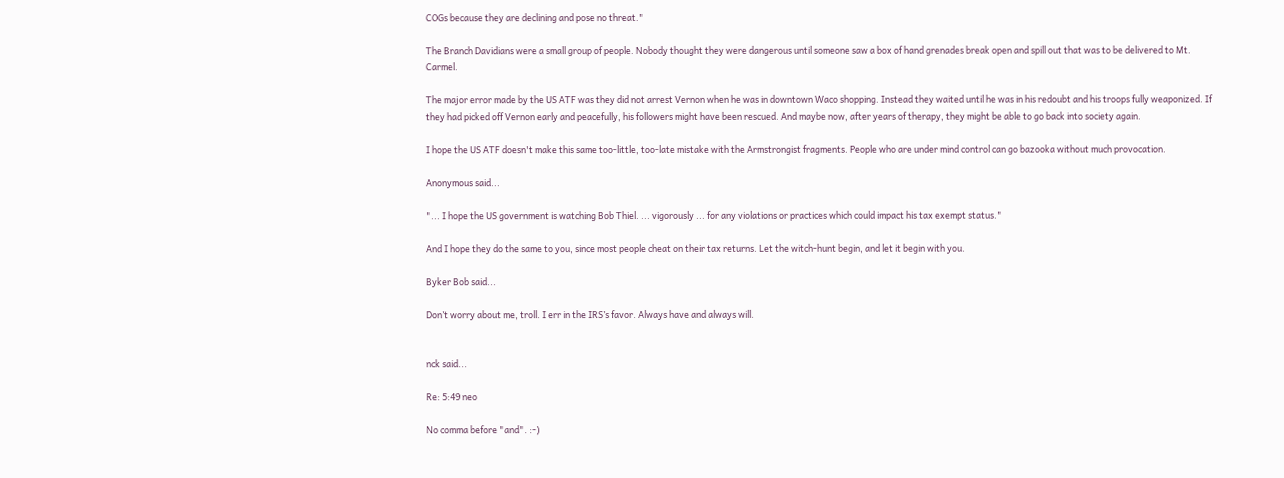COGs because they are declining and pose no threat."

The Branch Davidians were a small group of people. Nobody thought they were dangerous until someone saw a box of hand grenades break open and spill out that was to be delivered to Mt. Carmel.

The major error made by the US ATF was they did not arrest Vernon when he was in downtown Waco shopping. Instead they waited until he was in his redoubt and his troops fully weaponized. If they had picked off Vernon early and peacefully, his followers might have been rescued. And maybe now, after years of therapy, they might be able to go back into society again.

I hope the US ATF doesn't make this same too-little, too-late mistake with the Armstrongist fragments. People who are under mind control can go bazooka without much provocation.

Anonymous said...

"... I hope the US government is watching Bob Thiel. ... vigorously ... for any violations or practices which could impact his tax exempt status."

And I hope they do the same to you, since most people cheat on their tax returns. Let the witch-hunt begin, and let it begin with you.

Byker Bob said...

Don’t worry about me, troll. I err in the IRS’s favor. Always have and always will.


nck said...

Re: 5:49 neo

No comma before "and". :-)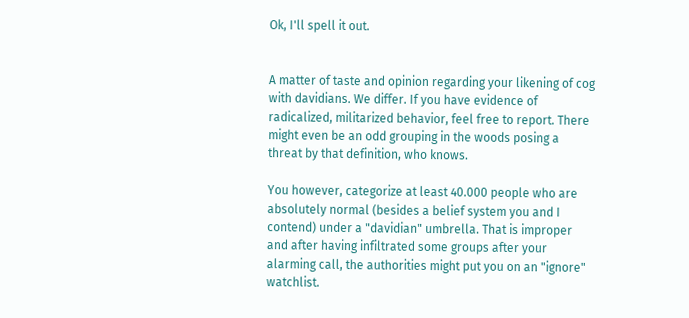Ok, I'll spell it out.


A matter of taste and opinion regarding your likening of cog with davidians. We differ. If you have evidence of radicalized, militarized behavior, feel free to report. There might even be an odd grouping in the woods posing a threat by that definition, who knows.

You however, categorize at least 40.000 people who are absolutely normal (besides a belief system you and I contend) under a "davidian" umbrella. That is improper and after having infiltrated some groups after your alarming call, the authorities might put you on an "ignore" watchlist.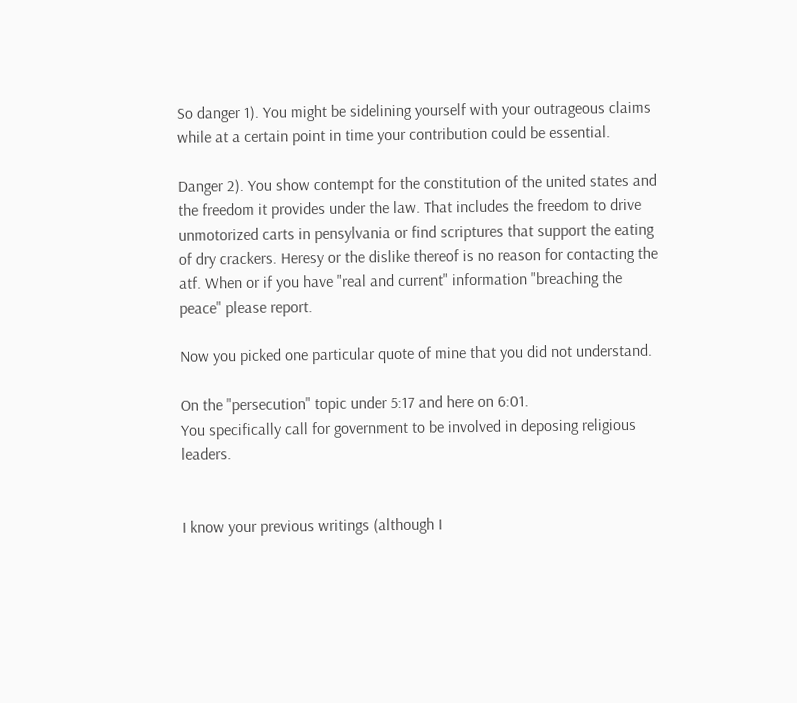So danger 1). You might be sidelining yourself with your outrageous claims while at a certain point in time your contribution could be essential.

Danger 2). You show contempt for the constitution of the united states and the freedom it provides under the law. That includes the freedom to drive unmotorized carts in pensylvania or find scriptures that support the eating of dry crackers. Heresy or the dislike thereof is no reason for contacting the atf. When or if you have "real and current" information "breaching the peace" please report.

Now you picked one particular quote of mine that you did not understand.

On the "persecution" topic under 5:17 and here on 6:01.
You specifically call for government to be involved in deposing religious leaders.


I know your previous writings (although I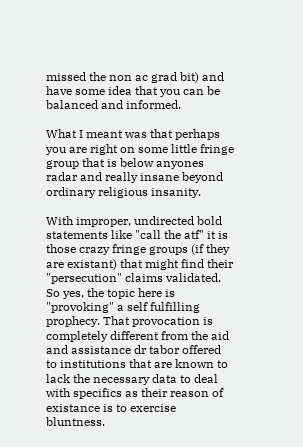missed the non ac grad bit) and have some idea that you can be balanced and informed.

What I meant was that perhaps you are right on some little fringe group that is below anyones radar and really insane beyond ordinary religious insanity.

With improper, undirected bold statements like "call the atf" it is those crazy fringe groups (if they are existant) that might find their "persecution" claims validated.
So yes, the topic here is "provoking" a self fulfilling prophecy. That provocation is completely different from the aid and assistance dr tabor offered to institutions that are known to lack the necessary data to deal with specifics as their reason of existance is to exercise bluntness.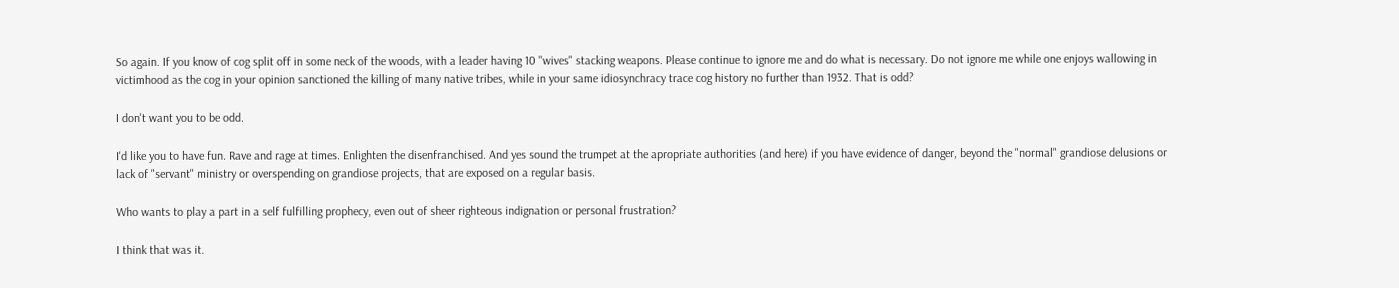So again. If you know of cog split off in some neck of the woods, with a leader having 10 "wives" stacking weapons. Please continue to ignore me and do what is necessary. Do not ignore me while one enjoys wallowing in victimhood as the cog in your opinion sanctioned the killing of many native tribes, while in your same idiosynchracy trace cog history no further than 1932. That is odd?

I don't want you to be odd.

I'd like you to have fun. Rave and rage at times. Enlighten the disenfranchised. And yes sound the trumpet at the apropriate authorities (and here) if you have evidence of danger, beyond the "normal" grandiose delusions or lack of "servant" ministry or overspending on grandiose projects, that are exposed on a regular basis.

Who wants to play a part in a self fulfilling prophecy, even out of sheer righteous indignation or personal frustration?

I think that was it.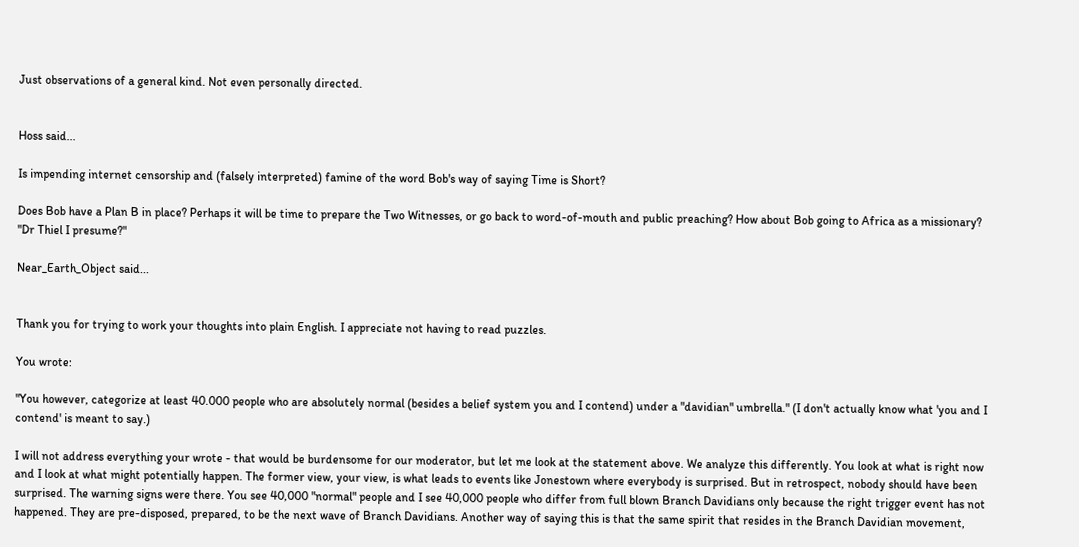Just observations of a general kind. Not even personally directed.


Hoss said...

Is impending internet censorship and (falsely interpreted) famine of the word Bob's way of saying Time is Short?

Does Bob have a Plan B in place? Perhaps it will be time to prepare the Two Witnesses, or go back to word-of-mouth and public preaching? How about Bob going to Africa as a missionary? "Dr Thiel I presume?"

Near_Earth_Object said...


Thank you for trying to work your thoughts into plain English. I appreciate not having to read puzzles.

You wrote:

"You however, categorize at least 40.000 people who are absolutely normal (besides a belief system you and I contend) under a "davidian" umbrella." (I don't actually know what 'you and I contend' is meant to say.)

I will not address everything your wrote - that would be burdensome for our moderator, but let me look at the statement above. We analyze this differently. You look at what is right now and I look at what might potentially happen. The former view, your view, is what leads to events like Jonestown where everybody is surprised. But in retrospect, nobody should have been surprised. The warning signs were there. You see 40,000 "normal" people and I see 40,000 people who differ from full blown Branch Davidians only because the right trigger event has not happened. They are pre-disposed, prepared, to be the next wave of Branch Davidians. Another way of saying this is that the same spirit that resides in the Branch Davidian movement,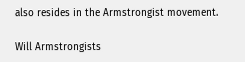also resides in the Armstrongist movement.

Will Armstrongists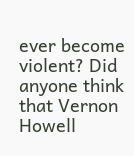ever become violent? Did anyone think that Vernon Howell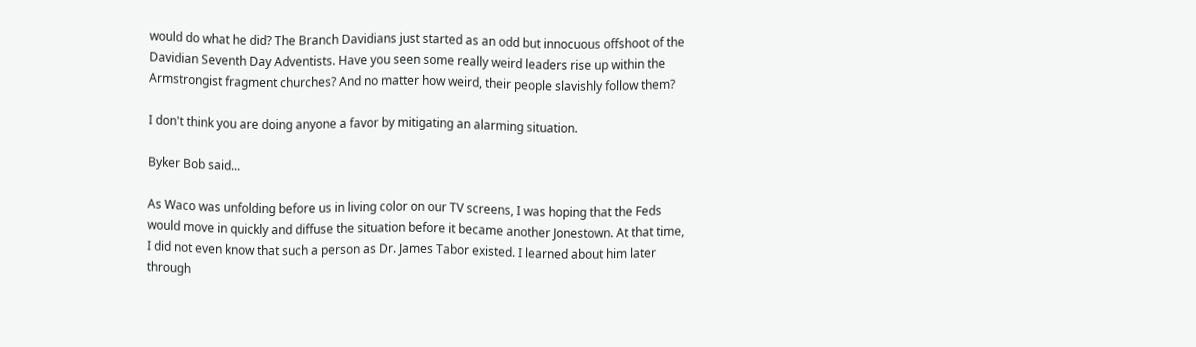would do what he did? The Branch Davidians just started as an odd but innocuous offshoot of the Davidian Seventh Day Adventists. Have you seen some really weird leaders rise up within the Armstrongist fragment churches? And no matter how weird, their people slavishly follow them?

I don't think you are doing anyone a favor by mitigating an alarming situation.

Byker Bob said...

As Waco was unfolding before us in living color on our TV screens, I was hoping that the Feds would move in quickly and diffuse the situation before it became another Jonestown. At that time, I did not even know that such a person as Dr. James Tabor existed. I learned about him later through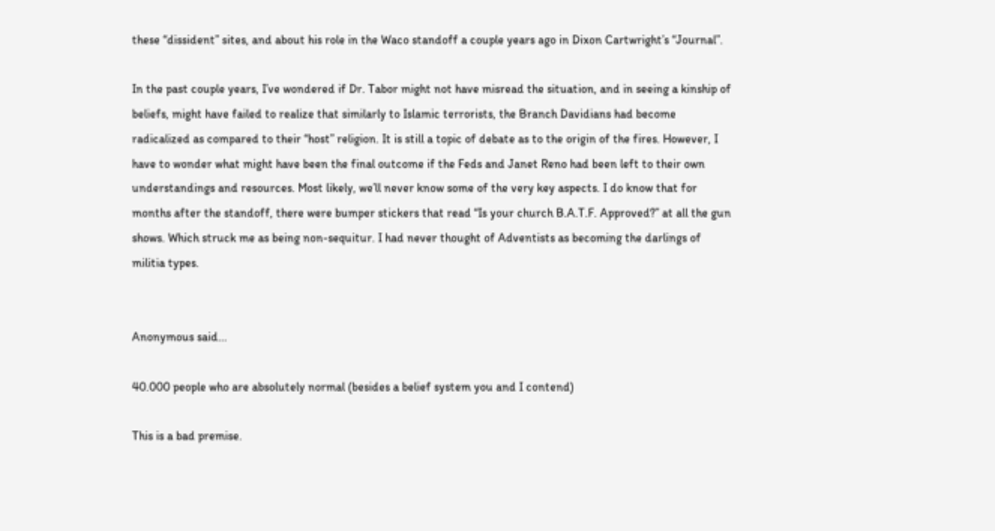these “dissident” sites, and about his role in the Waco standoff a couple years ago in Dixon Cartwright’s “Journal”.

In the past couple years, I’ve wondered if Dr. Tabor might not have misread the situation, and in seeing a kinship of beliefs, might have failed to realize that similarly to Islamic terrorists, the Branch Davidians had become radicalized as compared to their “host” religion. It is still a topic of debate as to the origin of the fires. However, I have to wonder what might have been the final outcome if the Feds and Janet Reno had been left to their own understandings and resources. Most likely, we’ll never know some of the very key aspects. I do know that for months after the standoff, there were bumper stickers that read “Is your church B.A.T.F. Approved?” at all the gun shows. Which struck me as being non-sequitur. I had never thought of Adventists as becoming the darlings of militia types.


Anonymous said...

40.000 people who are absolutely normal (besides a belief system you and I contend)

This is a bad premise.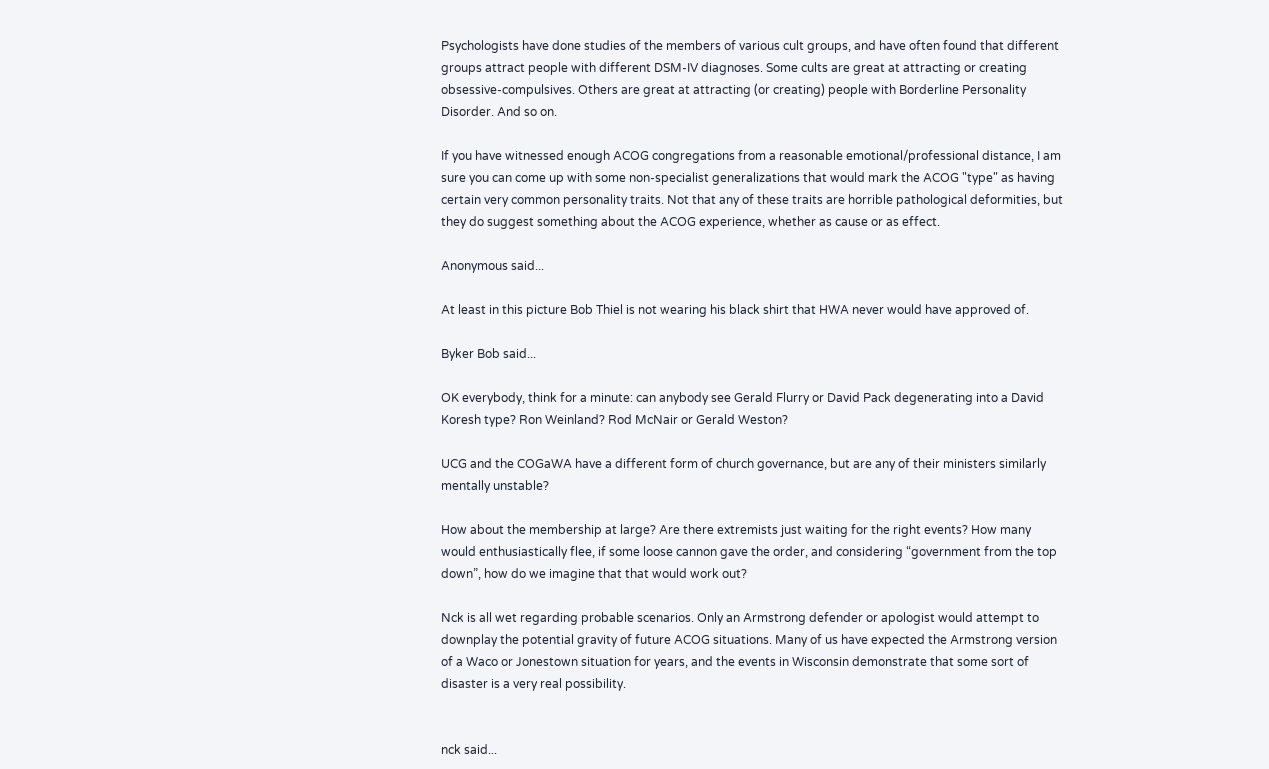Psychologists have done studies of the members of various cult groups, and have often found that different groups attract people with different DSM-IV diagnoses. Some cults are great at attracting or creating obsessive-compulsives. Others are great at attracting (or creating) people with Borderline Personality Disorder. And so on.

If you have witnessed enough ACOG congregations from a reasonable emotional/professional distance, I am sure you can come up with some non-specialist generalizations that would mark the ACOG "type" as having certain very common personality traits. Not that any of these traits are horrible pathological deformities, but they do suggest something about the ACOG experience, whether as cause or as effect.

Anonymous said...

At least in this picture Bob Thiel is not wearing his black shirt that HWA never would have approved of.

Byker Bob said...

OK everybody, think for a minute: can anybody see Gerald Flurry or David Pack degenerating into a David Koresh type? Ron Weinland? Rod McNair or Gerald Weston?

UCG and the COGaWA have a different form of church governance, but are any of their ministers similarly mentally unstable?

How about the membership at large? Are there extremists just waiting for the right events? How many would enthusiastically flee, if some loose cannon gave the order, and considering “government from the top down”, how do we imagine that that would work out?

Nck is all wet regarding probable scenarios. Only an Armstrong defender or apologist would attempt to downplay the potential gravity of future ACOG situations. Many of us have expected the Armstrong version of a Waco or Jonestown situation for years, and the events in Wisconsin demonstrate that some sort of disaster is a very real possibility.


nck said...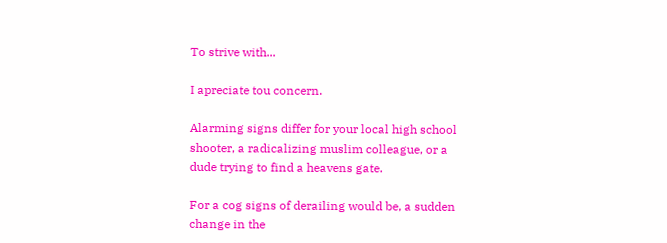To strive with...

I apreciate tou concern.

Alarming signs differ for your local high school shooter, a radicalizing muslim colleague, or a dude trying to find a heavens gate.

For a cog signs of derailing would be, a sudden change in the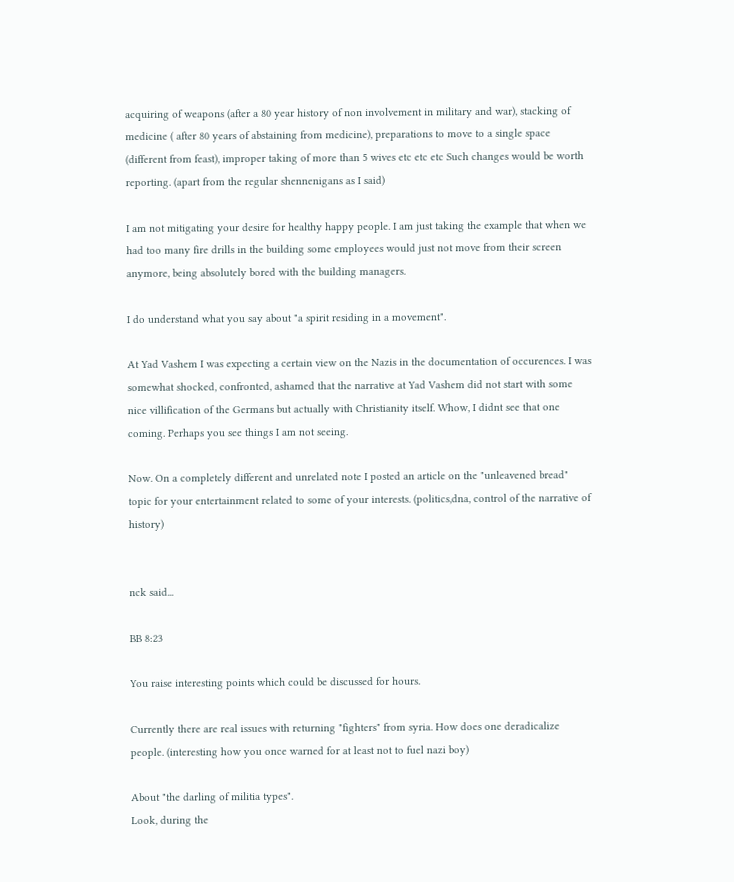acquiring of weapons (after a 80 year history of non involvement in military and war), stacking of medicine ( after 80 years of abstaining from medicine), preparations to move to a single space (different from feast), improper taking of more than 5 wives etc etc etc Such changes would be worth reporting. (apart from the regular shennenigans as I said)

I am not mitigating your desire for healthy happy people. I am just taking the example that when we had too many fire drills in the building some employees would just not move from their screen anymore, being absolutely bored with the building managers.

I do understand what you say about "a spirit residing in a movement".

At Yad Vashem I was expecting a certain view on the Nazis in the documentation of occurences. I was somewhat shocked, confronted, ashamed that the narrative at Yad Vashem did not start with some nice villification of the Germans but actually with Christianity itself. Whow, I didnt see that one coming. Perhaps you see things I am not seeing.

Now. On a completely different and unrelated note I posted an article on the "unleavened bread" topic for your entertainment related to some of your interests. (politics,dna, control of the narrative of history)


nck said...

BB 8:23

You raise interesting points which could be discussed for hours.

Currently there are real issues with returning "fighters" from syria. How does one deradicalize people. (interesting how you once warned for at least not to fuel nazi boy)

About "the darling of militia types".
Look, during the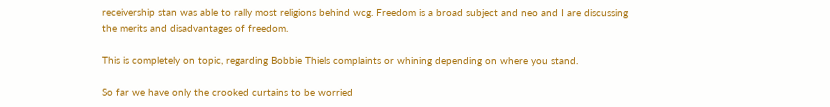receivership stan was able to rally most religions behind wcg. Freedom is a broad subject and neo and I are discussing the merits and disadvantages of freedom.

This is completely on topic, regarding Bobbie Thiels complaints or whining depending on where you stand.

So far we have only the crooked curtains to be worried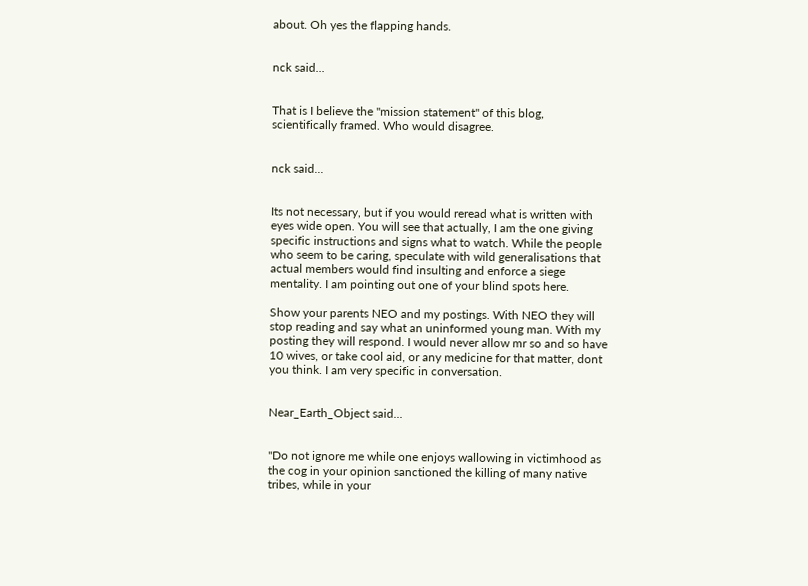about. Oh yes the flapping hands.


nck said...


That is I believe the "mission statement" of this blog, scientifically framed. Who would disagree.


nck said...


Its not necessary, but if you would reread what is written with eyes wide open. You will see that actually, I am the one giving specific instructions and signs what to watch. While the people who seem to be caring, speculate with wild generalisations that actual members would find insulting and enforce a siege mentality. I am pointing out one of your blind spots here.

Show your parents NEO and my postings. With NEO they will stop reading and say what an uninformed young man. With my posting they will respond. I would never allow mr so and so have 10 wives, or take cool aid, or any medicine for that matter, dont you think. I am very specific in conversation.


Near_Earth_Object said...


"Do not ignore me while one enjoys wallowing in victimhood as the cog in your opinion sanctioned the killing of many native tribes, while in your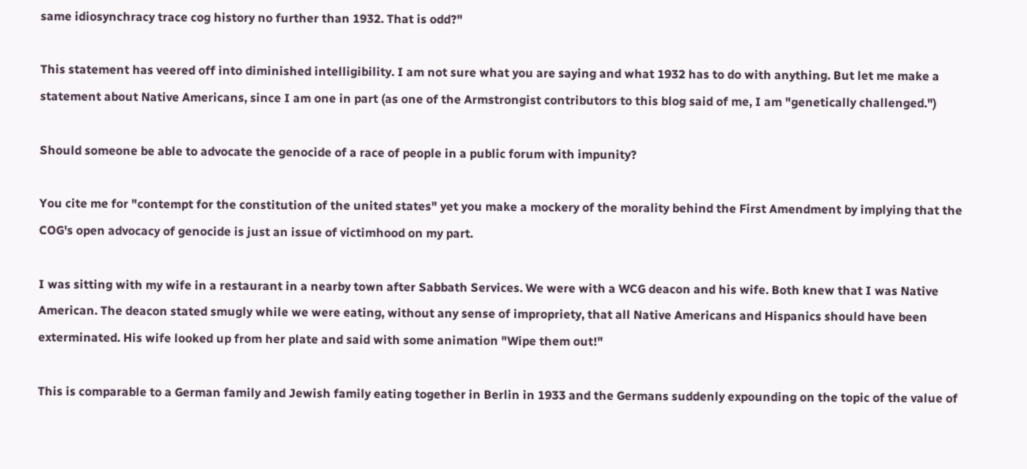same idiosynchracy trace cog history no further than 1932. That is odd?"

This statement has veered off into diminished intelligibility. I am not sure what you are saying and what 1932 has to do with anything. But let me make a statement about Native Americans, since I am one in part (as one of the Armstrongist contributors to this blog said of me, I am "genetically challenged.")

Should someone be able to advocate the genocide of a race of people in a public forum with impunity?

You cite me for "contempt for the constitution of the united states" yet you make a mockery of the morality behind the First Amendment by implying that the COG's open advocacy of genocide is just an issue of victimhood on my part.

I was sitting with my wife in a restaurant in a nearby town after Sabbath Services. We were with a WCG deacon and his wife. Both knew that I was Native American. The deacon stated smugly while we were eating, without any sense of impropriety, that all Native Americans and Hispanics should have been exterminated. His wife looked up from her plate and said with some animation "Wipe them out!"

This is comparable to a German family and Jewish family eating together in Berlin in 1933 and the Germans suddenly expounding on the topic of the value of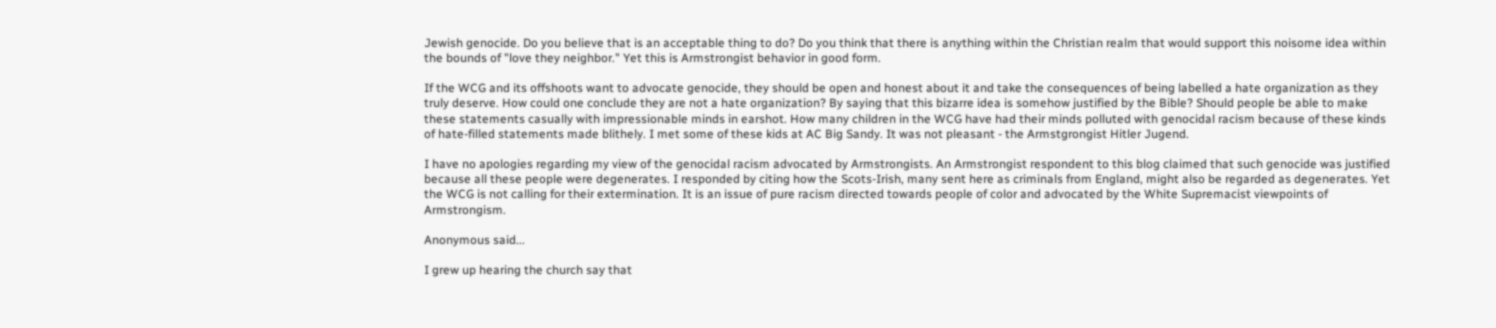Jewish genocide. Do you believe that is an acceptable thing to do? Do you think that there is anything within the Christian realm that would support this noisome idea within the bounds of "love they neighbor." Yet this is Armstrongist behavior in good form.

If the WCG and its offshoots want to advocate genocide, they should be open and honest about it and take the consequences of being labelled a hate organization as they truly deserve. How could one conclude they are not a hate organization? By saying that this bizarre idea is somehow justified by the Bible? Should people be able to make these statements casually with impressionable minds in earshot. How many children in the WCG have had their minds polluted with genocidal racism because of these kinds of hate-filled statements made blithely. I met some of these kids at AC Big Sandy. It was not pleasant - the Armstgrongist Hitler Jugend.

I have no apologies regarding my view of the genocidal racism advocated by Armstrongists. An Armstrongist respondent to this blog claimed that such genocide was justified because all these people were degenerates. I responded by citing how the Scots-Irish, many sent here as criminals from England, might also be regarded as degenerates. Yet the WCG is not calling for their extermination. It is an issue of pure racism directed towards people of color and advocated by the White Supremacist viewpoints of Armstrongism.

Anonymous said...

I grew up hearing the church say that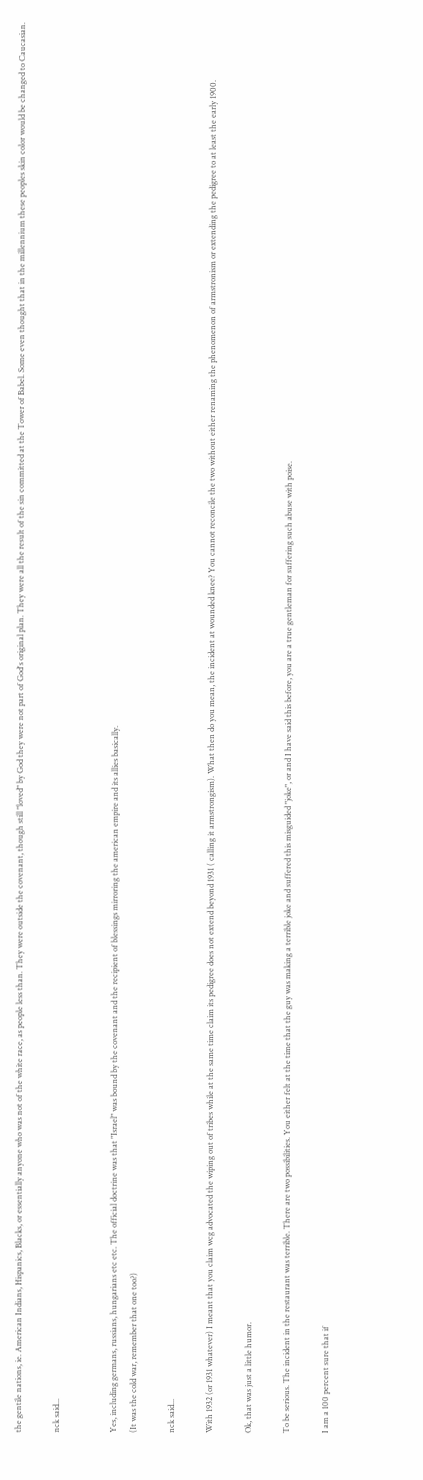the gentile nations, ie. American Indians, Hispanics, Blacks, or essentially anyone who was not of the white race, as people less than. They were outside the covenant, though still "loved" by God they were not part of God's original plan. They were all the result of the sin committed at the Tower of Babel. Some even thought that in the millennium these peoples skin color would be changed to Caucasian.

nck said...


Yes, including germans, russians, hungarians etc etc. The official doctrine was that "Israel" was bound by the covenant and the recipient of blessings mirroring the american empire and its allies basically.
(It was the cold war, remember that one too?)

nck said...

With 1932 (or 1931 whatever) I meant that you claim wcg advocated the wiping out of tribes while at the same time claim its pedigree does not extend beyond 1931 ( calling it armstrongism). What then do you mean, the incident at wounded knee? You cannot reconcile the two without either renaming the phenomenon of armstronism or extending the pedigree to at least the early 1900.

Ok, that was just a little humor.

To be serious. The incident in the restaurant was terrible. There are two possibilities. You either felt at the time that the guy was making a terrible joke and suffered this misguided "joke", or and I have said this before, you are a true gentleman for suffering such abuse with poise.

I am a 100 percent sure that if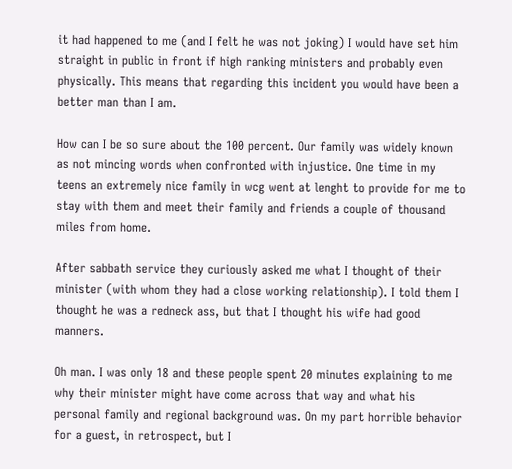it had happened to me (and I felt he was not joking) I would have set him straight in public in front if high ranking ministers and probably even physically. This means that regarding this incident you would have been a better man than I am.

How can I be so sure about the 100 percent. Our family was widely known as not mincing words when confronted with injustice. One time in my teens an extremely nice family in wcg went at lenght to provide for me to stay with them and meet their family and friends a couple of thousand miles from home.

After sabbath service they curiously asked me what I thought of their minister (with whom they had a close working relationship). I told them I thought he was a redneck ass, but that I thought his wife had good manners.

Oh man. I was only 18 and these people spent 20 minutes explaining to me why their minister might have come across that way and what his personal family and regional background was. On my part horrible behavior for a guest, in retrospect, but I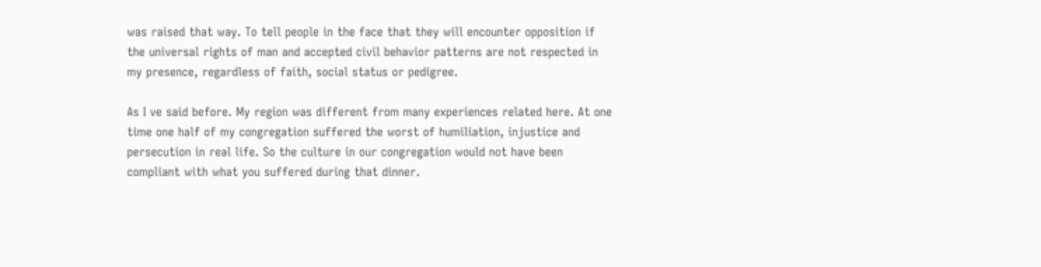was raised that way. To tell people in the face that they will encounter opposition if the universal rights of man and accepted civil behavior patterns are not respected in my presence, regardless of faith, social status or pedigree.

As I ve said before. My region was different from many experiences related here. At one time one half of my congregation suffered the worst of humiliation, injustice and persecution in real life. So the culture in our congregation would not have been compliant with what you suffered during that dinner.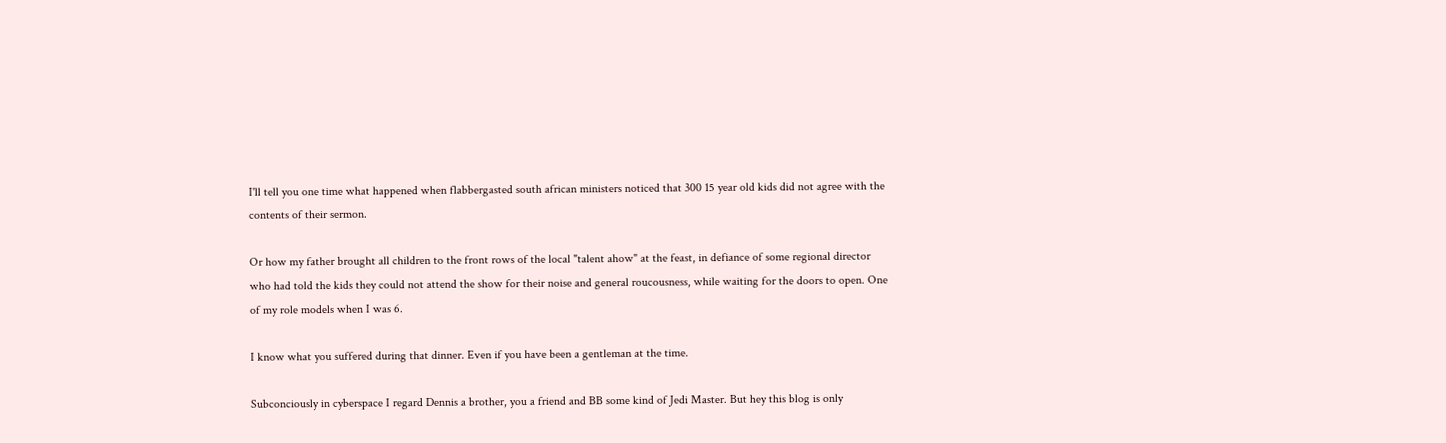I'll tell you one time what happened when flabbergasted south african ministers noticed that 300 15 year old kids did not agree with the contents of their sermon.

Or how my father brought all children to the front rows of the local "talent ahow" at the feast, in defiance of some regional director who had told the kids they could not attend the show for their noise and general roucousness, while waiting for the doors to open. One of my role models when I was 6.

I know what you suffered during that dinner. Even if you have been a gentleman at the time.

Subconciously in cyberspace I regard Dennis a brother, you a friend and BB some kind of Jedi Master. But hey this blog is only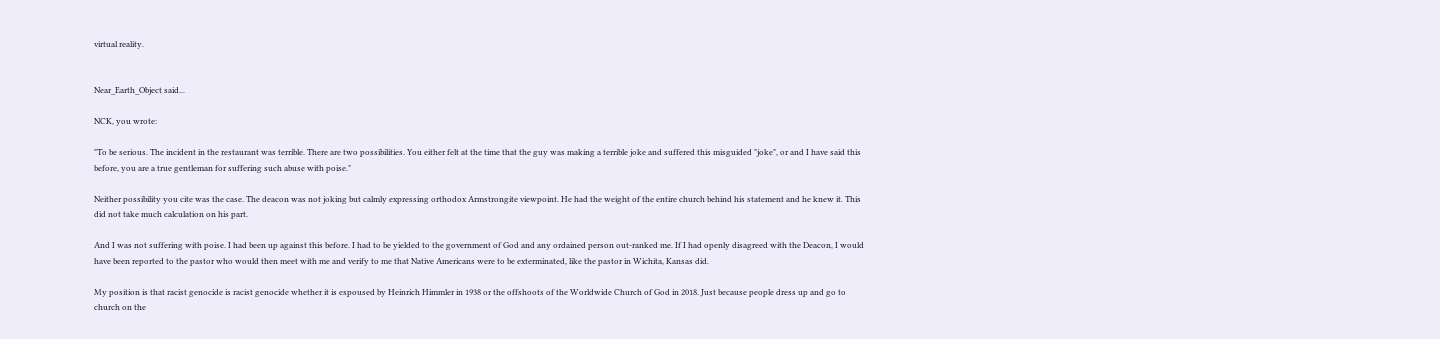virtual reality.


Near_Earth_Object said...

NCK, you wrote:

"To be serious. The incident in the restaurant was terrible. There are two possibilities. You either felt at the time that the guy was making a terrible joke and suffered this misguided "joke", or and I have said this before, you are a true gentleman for suffering such abuse with poise."

Neither possibility you cite was the case. The deacon was not joking but calmly expressing orthodox Armstrongite viewpoint. He had the weight of the entire church behind his statement and he knew it. This did not take much calculation on his part.

And I was not suffering with poise. I had been up against this before. I had to be yielded to the government of God and any ordained person out-ranked me. If I had openly disagreed with the Deacon, I would have been reported to the pastor who would then meet with me and verify to me that Native Americans were to be exterminated, like the pastor in Wichita, Kansas did.

My position is that racist genocide is racist genocide whether it is espoused by Heinrich Himmler in 1938 or the offshoots of the Worldwide Church of God in 2018. Just because people dress up and go to church on the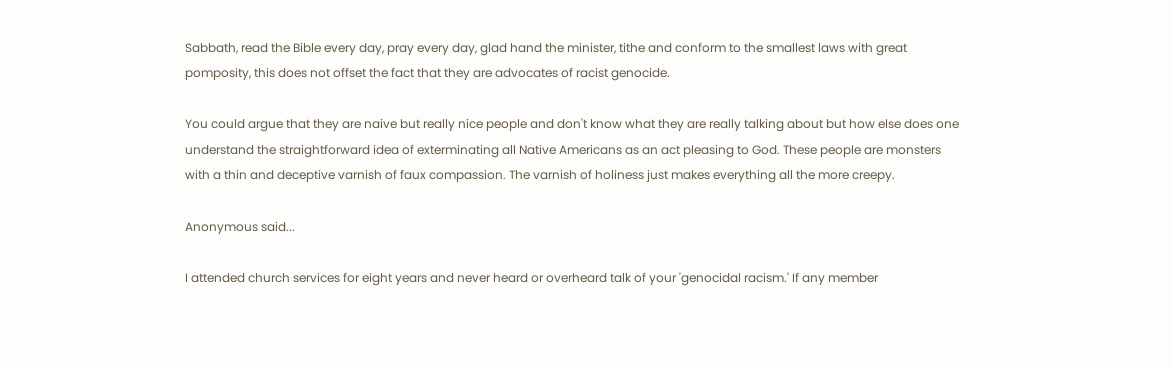Sabbath, read the Bible every day, pray every day, glad hand the minister, tithe and conform to the smallest laws with great pomposity, this does not offset the fact that they are advocates of racist genocide.

You could argue that they are naive but really nice people and don't know what they are really talking about but how else does one understand the straightforward idea of exterminating all Native Americans as an act pleasing to God. These people are monsters with a thin and deceptive varnish of faux compassion. The varnish of holiness just makes everything all the more creepy.

Anonymous said...

I attended church services for eight years and never heard or overheard talk of your 'genocidal racism.' If any member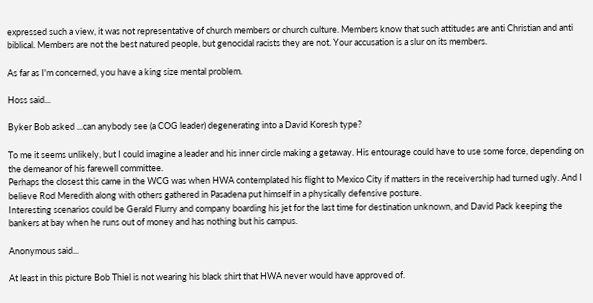expressed such a view, it was not representative of church members or church culture. Members know that such attitudes are anti Christian and anti biblical. Members are not the best natured people, but genocidal racists they are not. Your accusation is a slur on its members.

As far as I'm concerned, you have a king size mental problem.

Hoss said...

Byker Bob asked ...can anybody see (a COG leader) degenerating into a David Koresh type?

To me it seems unlikely, but I could imagine a leader and his inner circle making a getaway. His entourage could have to use some force, depending on the demeanor of his farewell committee.
Perhaps the closest this came in the WCG was when HWA contemplated his flight to Mexico City if matters in the receivership had turned ugly. And I believe Rod Meredith along with others gathered in Pasadena put himself in a physically defensive posture.
Interesting scenarios could be Gerald Flurry and company boarding his jet for the last time for destination unknown, and David Pack keeping the bankers at bay when he runs out of money and has nothing but his campus.

Anonymous said...

At least in this picture Bob Thiel is not wearing his black shirt that HWA never would have approved of.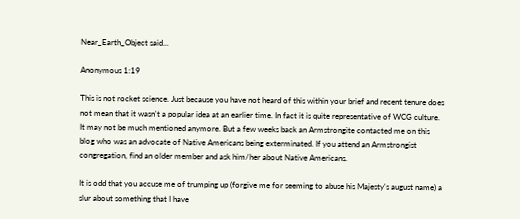Near_Earth_Object said...

Anonymous 1:19

This is not rocket science. Just because you have not heard of this within your brief and recent tenure does not mean that it wasn't a popular idea at an earlier time. In fact it is quite representative of WCG culture. It may not be much mentioned anymore. But a few weeks back an Armstrongite contacted me on this blog who was an advocate of Native Americans being exterminated. If you attend an Armstrongist congregation, find an older member and ask him/her about Native Americans.

It is odd that you accuse me of trumping up (forgive me for seeming to abuse his Majesty's august name) a slur about something that I have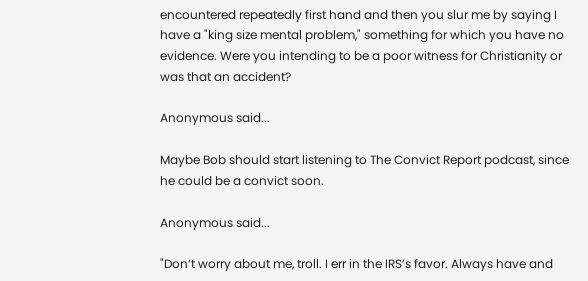encountered repeatedly first hand and then you slur me by saying I have a "king size mental problem," something for which you have no evidence. Were you intending to be a poor witness for Christianity or was that an accident?

Anonymous said...

Maybe Bob should start listening to The Convict Report podcast, since he could be a convict soon.

Anonymous said...

"Don’t worry about me, troll. I err in the IRS’s favor. Always have and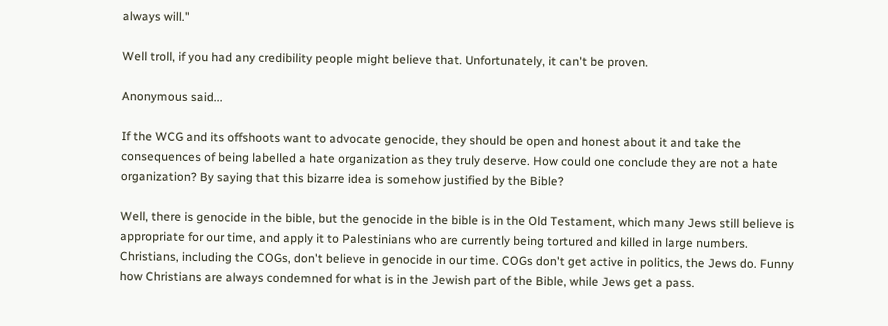always will."

Well troll, if you had any credibility people might believe that. Unfortunately, it can't be proven.

Anonymous said...

If the WCG and its offshoots want to advocate genocide, they should be open and honest about it and take the consequences of being labelled a hate organization as they truly deserve. How could one conclude they are not a hate organization? By saying that this bizarre idea is somehow justified by the Bible?

Well, there is genocide in the bible, but the genocide in the bible is in the Old Testament, which many Jews still believe is appropriate for our time, and apply it to Palestinians who are currently being tortured and killed in large numbers. Christians, including the COGs, don't believe in genocide in our time. COGs don't get active in politics, the Jews do. Funny how Christians are always condemned for what is in the Jewish part of the Bible, while Jews get a pass.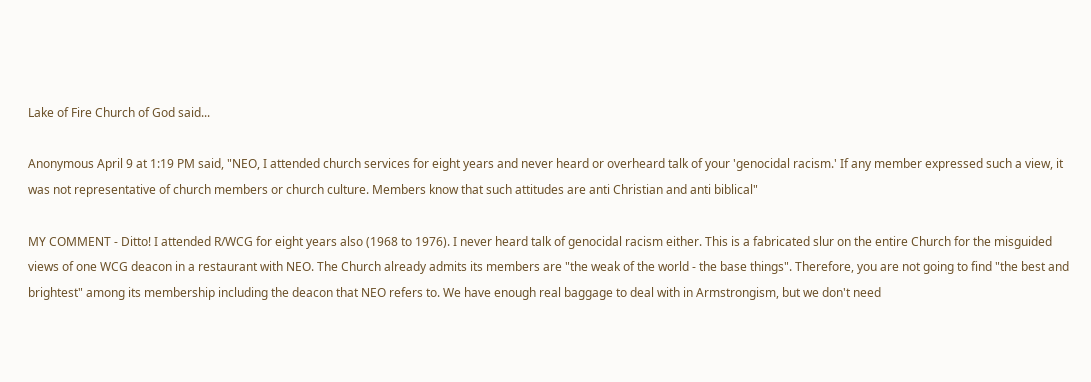Lake of Fire Church of God said...

Anonymous April 9 at 1:19 PM said, "NEO, I attended church services for eight years and never heard or overheard talk of your 'genocidal racism.' If any member expressed such a view, it was not representative of church members or church culture. Members know that such attitudes are anti Christian and anti biblical"

MY COMMENT - Ditto! I attended R/WCG for eight years also (1968 to 1976). I never heard talk of genocidal racism either. This is a fabricated slur on the entire Church for the misguided views of one WCG deacon in a restaurant with NEO. The Church already admits its members are "the weak of the world - the base things". Therefore, you are not going to find "the best and brightest" among its membership including the deacon that NEO refers to. We have enough real baggage to deal with in Armstrongism, but we don't need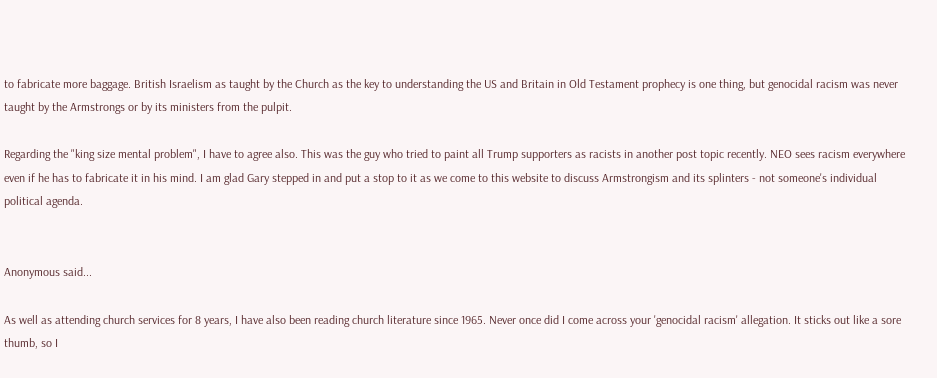to fabricate more baggage. British Israelism as taught by the Church as the key to understanding the US and Britain in Old Testament prophecy is one thing, but genocidal racism was never taught by the Armstrongs or by its ministers from the pulpit.

Regarding the "king size mental problem", I have to agree also. This was the guy who tried to paint all Trump supporters as racists in another post topic recently. NEO sees racism everywhere even if he has to fabricate it in his mind. I am glad Gary stepped in and put a stop to it as we come to this website to discuss Armstrongism and its splinters - not someone's individual political agenda.


Anonymous said...

As well as attending church services for 8 years, I have also been reading church literature since 1965. Never once did I come across your 'genocidal racism' allegation. It sticks out like a sore thumb, so I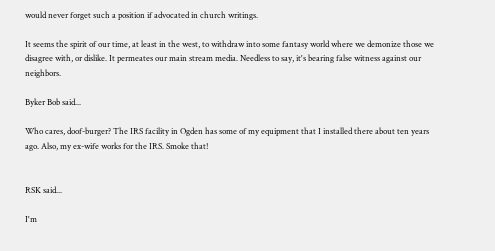would never forget such a position if advocated in church writings.

It seems the spirit of our time, at least in the west, to withdraw into some fantasy world where we demonize those we disagree with, or dislike. It permeates our main stream media. Needless to say, it's bearing false witness against our neighbors.

Byker Bob said...

Who cares, doof-burger? The IRS facility in Ogden has some of my equipment that I installed there about ten years ago. Also, my ex-wife works for the IRS. Smoke that!


RSK said...

I'm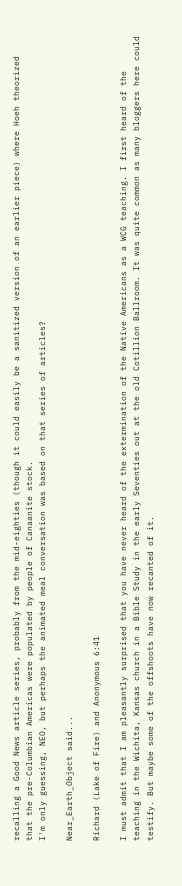recalling a Good News article series, probably from the mid-eighties (though it could easily be a sanitized version of an earlier piece) where Hoeh theorized that the pre-Columbian Americas were populated by people of Canaanite stock.
I'm only guessing, NEO, but perhaps the animated meal conversation was based on that series of articles?

Near_Earth_Object said...

Richard (Lake of Fire) and Anonymous 6:41

I must admit that I am pleasantly surprised that you have never heard of the extermination of the Native Americans as a WCG teaching. I first heard of the teaching in the Wichita, Kansas church in a Bible Study in the early Seventies out at the old Cotillion Ballroom. It was quite common as many bloggers here could testify. But maybe some of the offshoots have now recanted of it.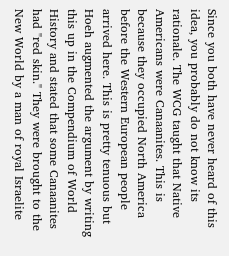Since you both have never heard of this idea, you probably do not know its rationale. The WCG taught that Native Americans were Canaanites. This is because they occupied North America before the Western European people arrived here. This is pretty tenuous but Hoeh augmented the argument by writing this up in the Compendium of World History and stated that some Canaanites had "red skin." They were brought to the New World by a man of royal Israelite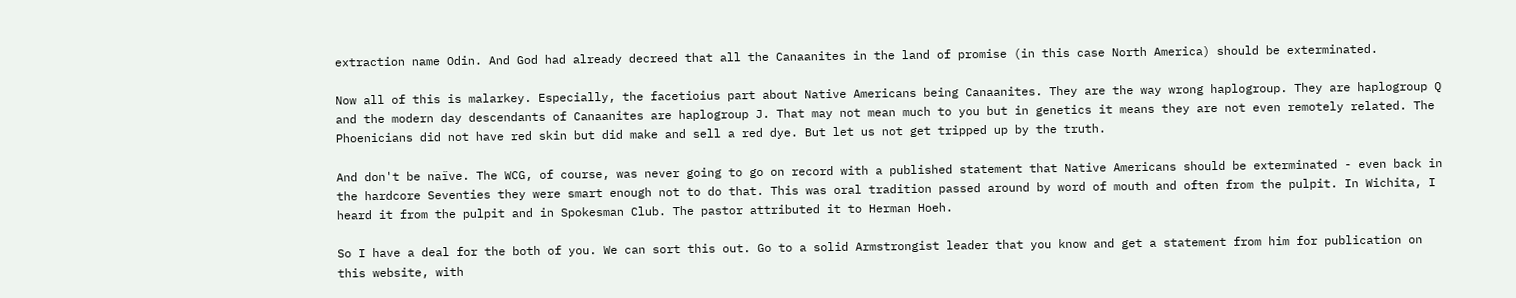extraction name Odin. And God had already decreed that all the Canaanites in the land of promise (in this case North America) should be exterminated.

Now all of this is malarkey. Especially, the facetioius part about Native Americans being Canaanites. They are the way wrong haplogroup. They are haplogroup Q and the modern day descendants of Canaanites are haplogroup J. That may not mean much to you but in genetics it means they are not even remotely related. The Phoenicians did not have red skin but did make and sell a red dye. But let us not get tripped up by the truth.

And don't be naïve. The WCG, of course, was never going to go on record with a published statement that Native Americans should be exterminated - even back in the hardcore Seventies they were smart enough not to do that. This was oral tradition passed around by word of mouth and often from the pulpit. In Wichita, I heard it from the pulpit and in Spokesman Club. The pastor attributed it to Herman Hoeh.

So I have a deal for the both of you. We can sort this out. Go to a solid Armstrongist leader that you know and get a statement from him for publication on this website, with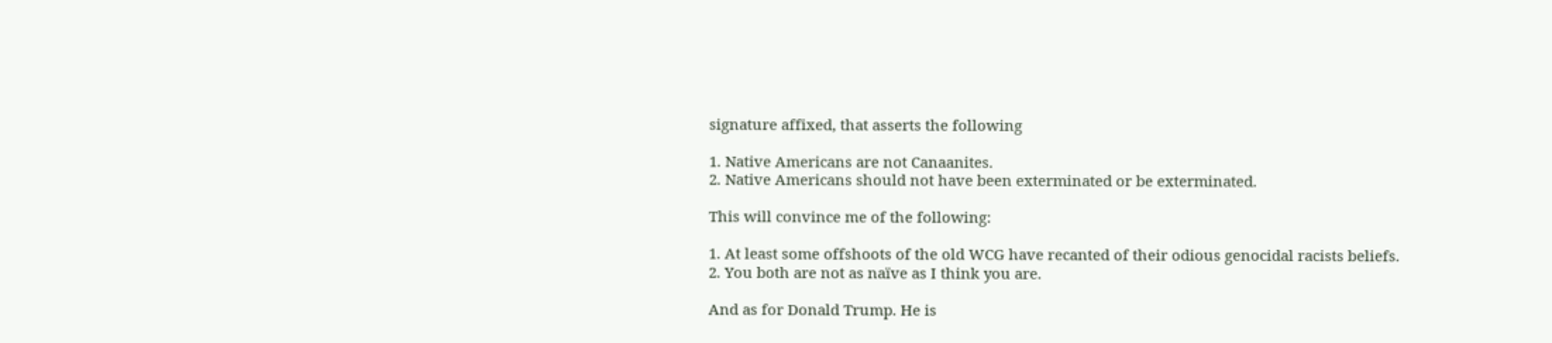signature affixed, that asserts the following

1. Native Americans are not Canaanites.
2. Native Americans should not have been exterminated or be exterminated.

This will convince me of the following:

1. At least some offshoots of the old WCG have recanted of their odious genocidal racists beliefs.
2. You both are not as naïve as I think you are.

And as for Donald Trump. He is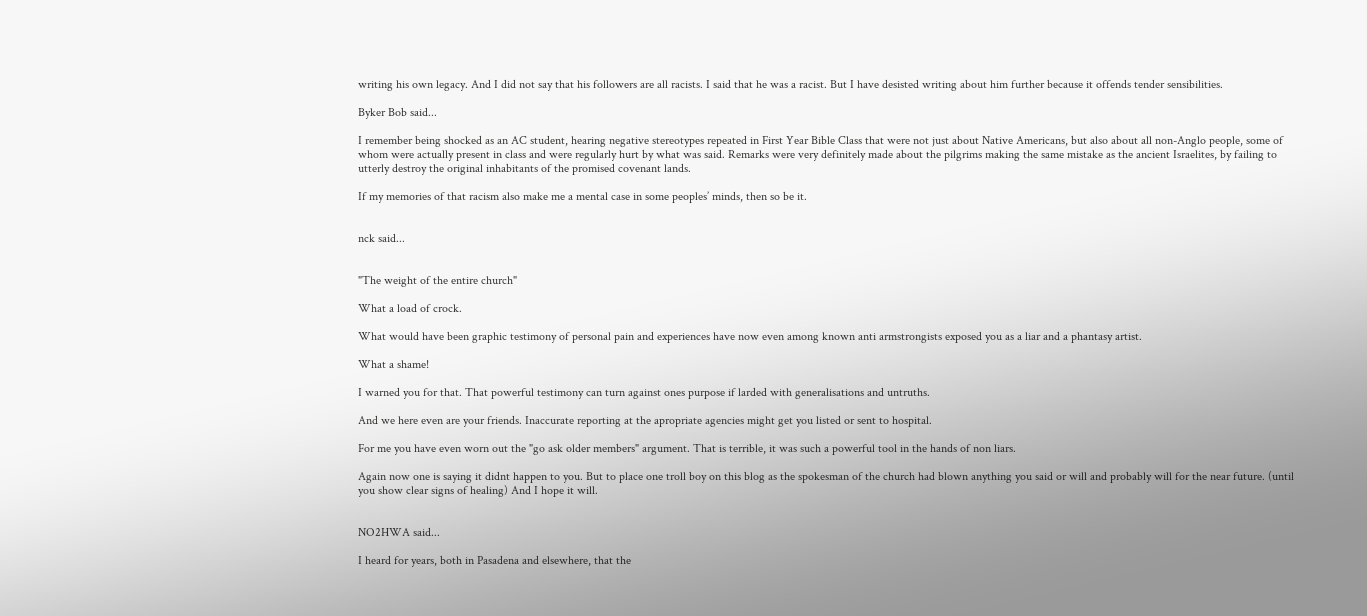writing his own legacy. And I did not say that his followers are all racists. I said that he was a racist. But I have desisted writing about him further because it offends tender sensibilities.

Byker Bob said...

I remember being shocked as an AC student, hearing negative stereotypes repeated in First Year Bible Class that were not just about Native Americans, but also about all non-Anglo people, some of whom were actually present in class and were regularly hurt by what was said. Remarks were very definitely made about the pilgrims making the same mistake as the ancient Israelites, by failing to utterly destroy the original inhabitants of the promised covenant lands.

If my memories of that racism also make me a mental case in some peoples’ minds, then so be it.


nck said...


"The weight of the entire church"

What a load of crock.

What would have been graphic testimony of personal pain and experiences have now even among known anti armstrongists exposed you as a liar and a phantasy artist.

What a shame!

I warned you for that. That powerful testimony can turn against ones purpose if larded with generalisations and untruths.

And we here even are your friends. Inaccurate reporting at the apropriate agencies might get you listed or sent to hospital.

For me you have even worn out the "go ask older members" argument. That is terrible, it was such a powerful tool in the hands of non liars.

Again now one is saying it didnt happen to you. But to place one troll boy on this blog as the spokesman of the church had blown anything you said or will and probably will for the near future. (until you show clear signs of healing) And I hope it will.


NO2HWA said...

I heard for years, both in Pasadena and elsewhere, that the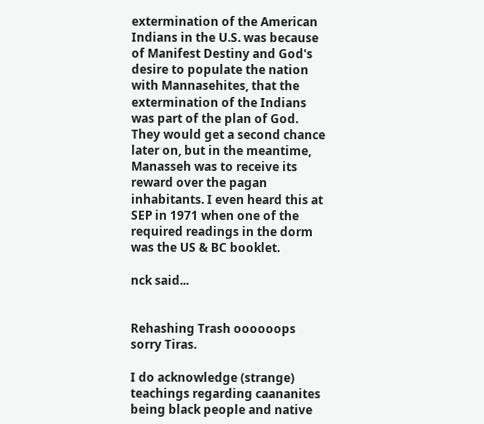extermination of the American Indians in the U.S. was because of Manifest Destiny and God's desire to populate the nation with Mannasehites, that the extermination of the Indians was part of the plan of God. They would get a second chance later on, but in the meantime, Manasseh was to receive its reward over the pagan inhabitants. I even heard this at SEP in 1971 when one of the required readings in the dorm was the US & BC booklet.

nck said...


Rehashing Trash oooooops sorry Tiras.

I do acknowledge (strange) teachings regarding caananites being black people and native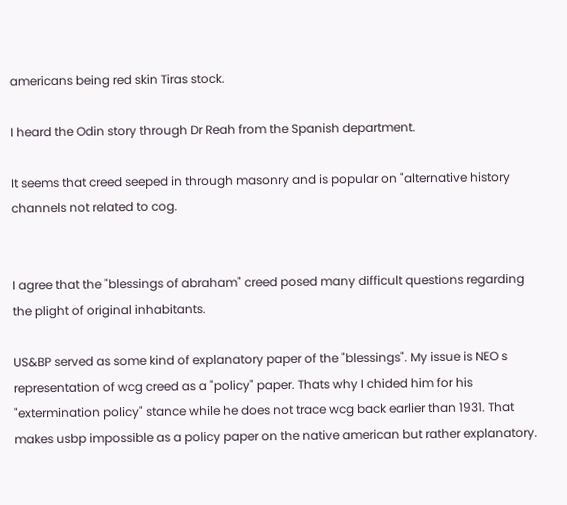americans being red skin Tiras stock.

I heard the Odin story through Dr Reah from the Spanish department.

It seems that creed seeped in through masonry and is popular on "alternative history channels not related to cog.


I agree that the "blessings of abraham" creed posed many difficult questions regarding the plight of original inhabitants.

US&BP served as some kind of explanatory paper of the "blessings". My issue is NEO s representation of wcg creed as a "policy" paper. Thats why I chided him for his "extermination policy" stance while he does not trace wcg back earlier than 1931. That makes usbp impossible as a policy paper on the native american but rather explanatory.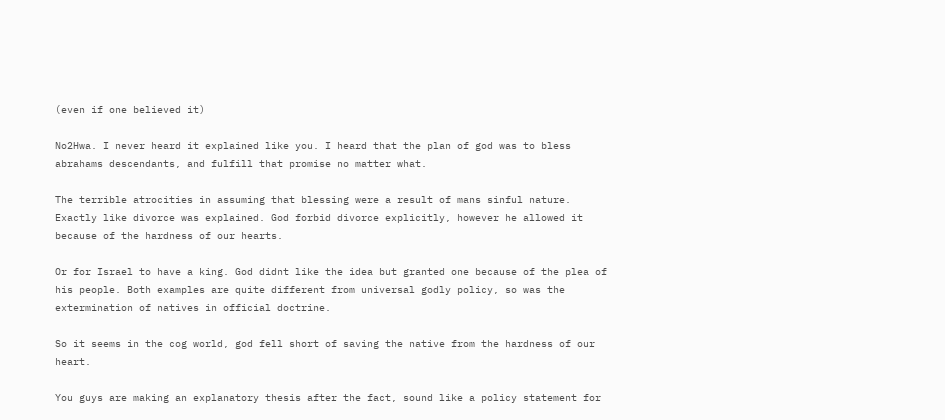(even if one believed it)

No2Hwa. I never heard it explained like you. I heard that the plan of god was to bless abrahams descendants, and fulfill that promise no matter what.

The terrible atrocities in assuming that blessing were a result of mans sinful nature. Exactly like divorce was explained. God forbid divorce explicitly, however he allowed it because of the hardness of our hearts.

Or for Israel to have a king. God didnt like the idea but granted one because of the plea of his people. Both examples are quite different from universal godly policy, so was the extermination of natives in official doctrine.

So it seems in the cog world, god fell short of saving the native from the hardness of our heart.

You guys are making an explanatory thesis after the fact, sound like a policy statement for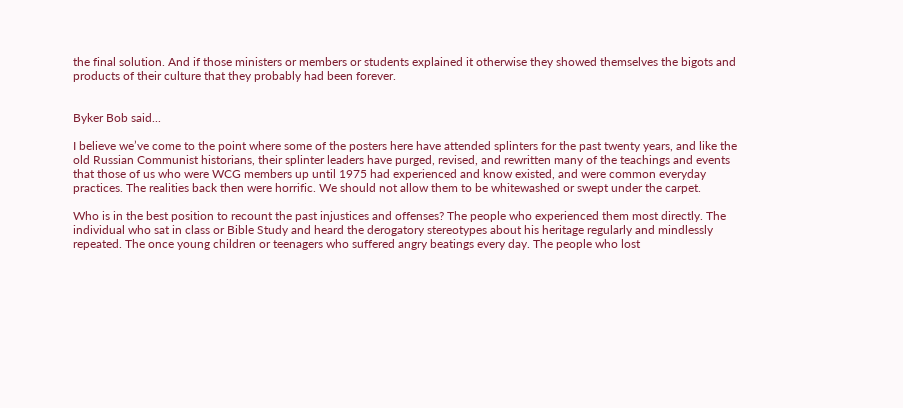the final solution. And if those ministers or members or students explained it otherwise they showed themselves the bigots and products of their culture that they probably had been forever.


Byker Bob said...

I believe we’ve come to the point where some of the posters here have attended splinters for the past twenty years, and like the old Russian Communist historians, their splinter leaders have purged, revised, and rewritten many of the teachings and events that those of us who were WCG members up until 1975 had experienced and know existed, and were common everyday practices. The realities back then were horrific. We should not allow them to be whitewashed or swept under the carpet.

Who is in the best position to recount the past injustices and offenses? The people who experienced them most directly. The individual who sat in class or Bible Study and heard the derogatory stereotypes about his heritage regularly and mindlessly repeated. The once young children or teenagers who suffered angry beatings every day. The people who lost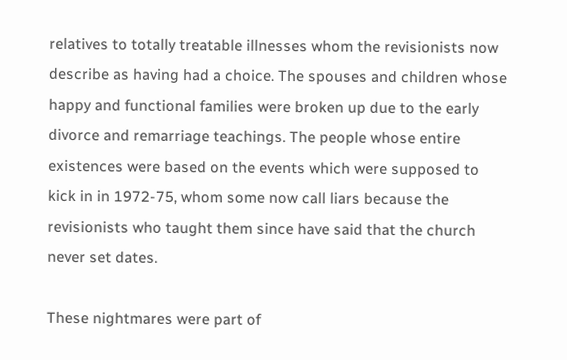relatives to totally treatable illnesses whom the revisionists now describe as having had a choice. The spouses and children whose happy and functional families were broken up due to the early divorce and remarriage teachings. The people whose entire existences were based on the events which were supposed to kick in in 1972-75, whom some now call liars because the revisionists who taught them since have said that the church never set dates.

These nightmares were part of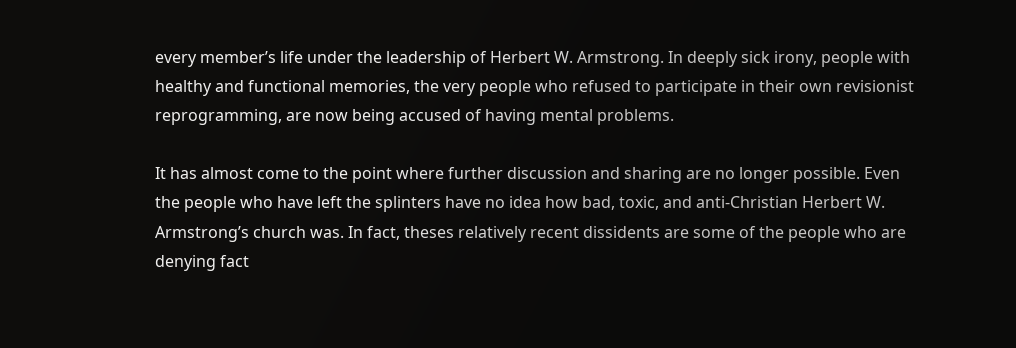every member’s life under the leadership of Herbert W. Armstrong. In deeply sick irony, people with healthy and functional memories, the very people who refused to participate in their own revisionist reprogramming, are now being accused of having mental problems.

It has almost come to the point where further discussion and sharing are no longer possible. Even the people who have left the splinters have no idea how bad, toxic, and anti-Christian Herbert W. Armstrong’s church was. In fact, theses relatively recent dissidents are some of the people who are denying fact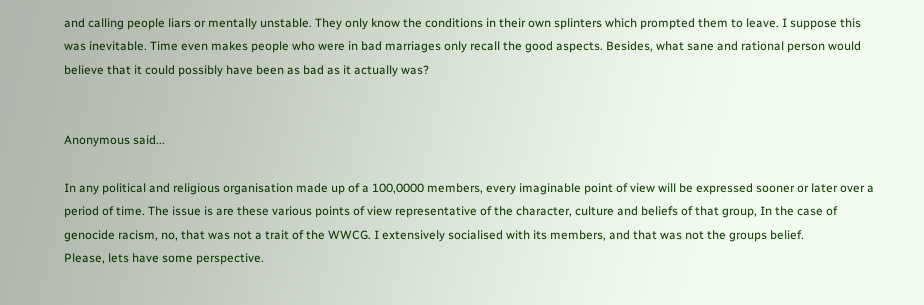and calling people liars or mentally unstable. They only know the conditions in their own splinters which prompted them to leave. I suppose this was inevitable. Time even makes people who were in bad marriages only recall the good aspects. Besides, what sane and rational person would believe that it could possibly have been as bad as it actually was?


Anonymous said...

In any political and religious organisation made up of a 100,0000 members, every imaginable point of view will be expressed sooner or later over a period of time. The issue is are these various points of view representative of the character, culture and beliefs of that group, In the case of genocide racism, no, that was not a trait of the WWCG. I extensively socialised with its members, and that was not the groups belief.
Please, lets have some perspective.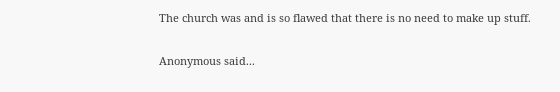The church was and is so flawed that there is no need to make up stuff.

Anonymous said...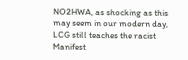NO2HWA, as shocking as this may seem in our modern day, LCG still teaches the racist Manifest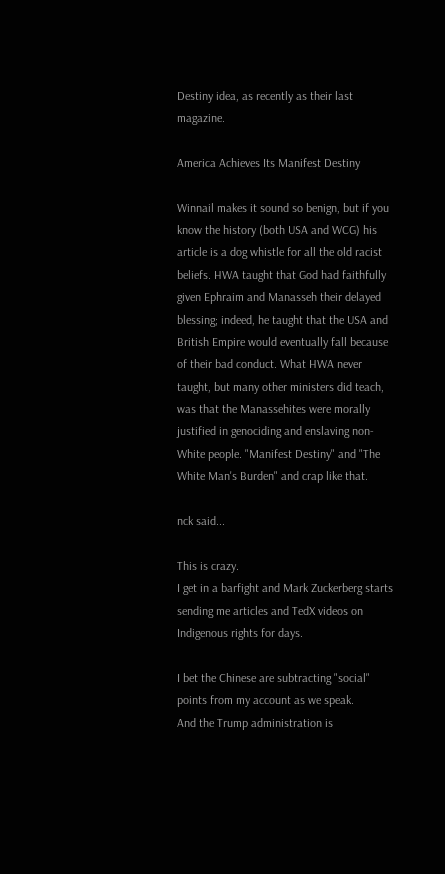Destiny idea, as recently as their last magazine.

America Achieves Its Manifest Destiny

Winnail makes it sound so benign, but if you know the history (both USA and WCG) his article is a dog whistle for all the old racist beliefs. HWA taught that God had faithfully given Ephraim and Manasseh their delayed blessing; indeed, he taught that the USA and British Empire would eventually fall because of their bad conduct. What HWA never taught, but many other ministers did teach, was that the Manassehites were morally justified in genociding and enslaving non-White people. "Manifest Destiny" and "The White Man's Burden" and crap like that.

nck said...

This is crazy.
I get in a barfight and Mark Zuckerberg starts sending me articles and TedX videos on Indigenous rights for days.

I bet the Chinese are subtracting "social" points from my account as we speak.
And the Trump administration is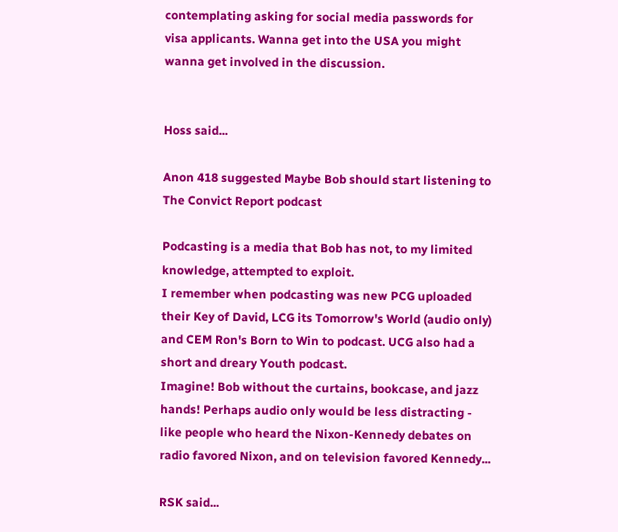contemplating asking for social media passwords for visa applicants. Wanna get into the USA you might wanna get involved in the discussion.


Hoss said...

Anon 418 suggested Maybe Bob should start listening to The Convict Report podcast

Podcasting is a media that Bob has not, to my limited knowledge, attempted to exploit.
I remember when podcasting was new PCG uploaded their Key of David, LCG its Tomorrow's World (audio only) and CEM Ron's Born to Win to podcast. UCG also had a short and dreary Youth podcast.
Imagine! Bob without the curtains, bookcase, and jazz hands! Perhaps audio only would be less distracting - like people who heard the Nixon-Kennedy debates on radio favored Nixon, and on television favored Kennedy...

RSK said...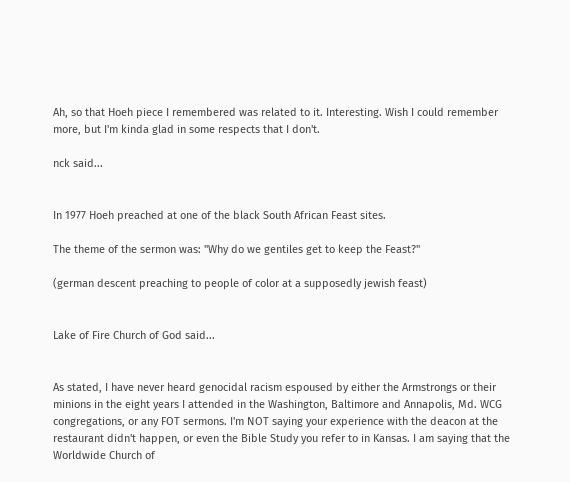Ah, so that Hoeh piece I remembered was related to it. Interesting. Wish I could remember more, but I'm kinda glad in some respects that I don't.

nck said...


In 1977 Hoeh preached at one of the black South African Feast sites.

The theme of the sermon was: "Why do we gentiles get to keep the Feast?"

(german descent preaching to people of color at a supposedly jewish feast)


Lake of Fire Church of God said...


As stated, I have never heard genocidal racism espoused by either the Armstrongs or their minions in the eight years I attended in the Washington, Baltimore and Annapolis, Md. WCG congregations, or any FOT sermons. I'm NOT saying your experience with the deacon at the restaurant didn't happen, or even the Bible Study you refer to in Kansas. I am saying that the Worldwide Church of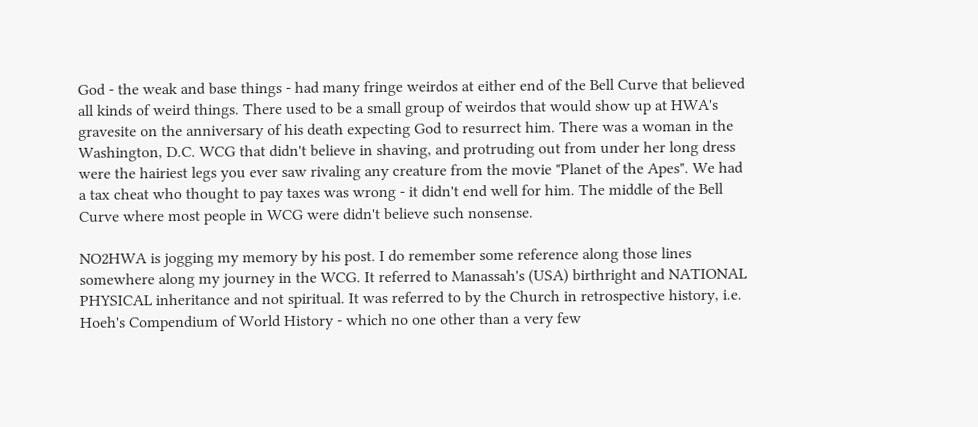God - the weak and base things - had many fringe weirdos at either end of the Bell Curve that believed all kinds of weird things. There used to be a small group of weirdos that would show up at HWA's gravesite on the anniversary of his death expecting God to resurrect him. There was a woman in the Washington, D.C. WCG that didn't believe in shaving, and protruding out from under her long dress were the hairiest legs you ever saw rivaling any creature from the movie "Planet of the Apes". We had a tax cheat who thought to pay taxes was wrong - it didn't end well for him. The middle of the Bell Curve where most people in WCG were didn't believe such nonsense.

NO2HWA is jogging my memory by his post. I do remember some reference along those lines somewhere along my journey in the WCG. It referred to Manassah's (USA) birthright and NATIONAL PHYSICAL inheritance and not spiritual. It was referred to by the Church in retrospective history, i.e. Hoeh's Compendium of World History - which no one other than a very few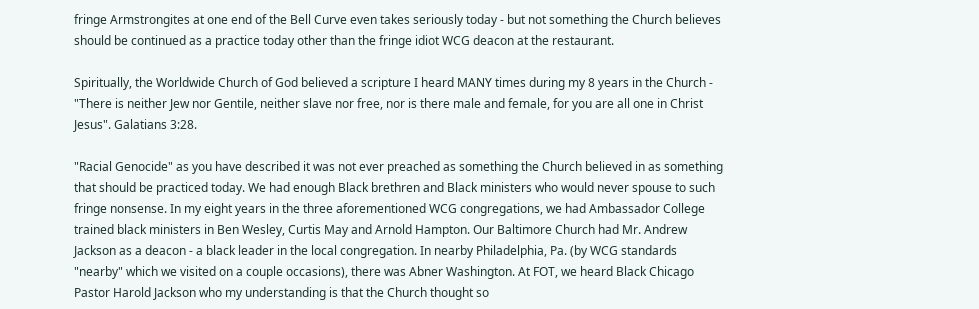fringe Armstrongites at one end of the Bell Curve even takes seriously today - but not something the Church believes should be continued as a practice today other than the fringe idiot WCG deacon at the restaurant.

Spiritually, the Worldwide Church of God believed a scripture I heard MANY times during my 8 years in the Church - "There is neither Jew nor Gentile, neither slave nor free, nor is there male and female, for you are all one in Christ Jesus". Galatians 3:28.

"Racial Genocide" as you have described it was not ever preached as something the Church believed in as something that should be practiced today. We had enough Black brethren and Black ministers who would never spouse to such fringe nonsense. In my eight years in the three aforementioned WCG congregations, we had Ambassador College trained black ministers in Ben Wesley, Curtis May and Arnold Hampton. Our Baltimore Church had Mr. Andrew Jackson as a deacon - a black leader in the local congregation. In nearby Philadelphia, Pa. (by WCG standards "nearby" which we visited on a couple occasions), there was Abner Washington. At FOT, we heard Black Chicago Pastor Harold Jackson who my understanding is that the Church thought so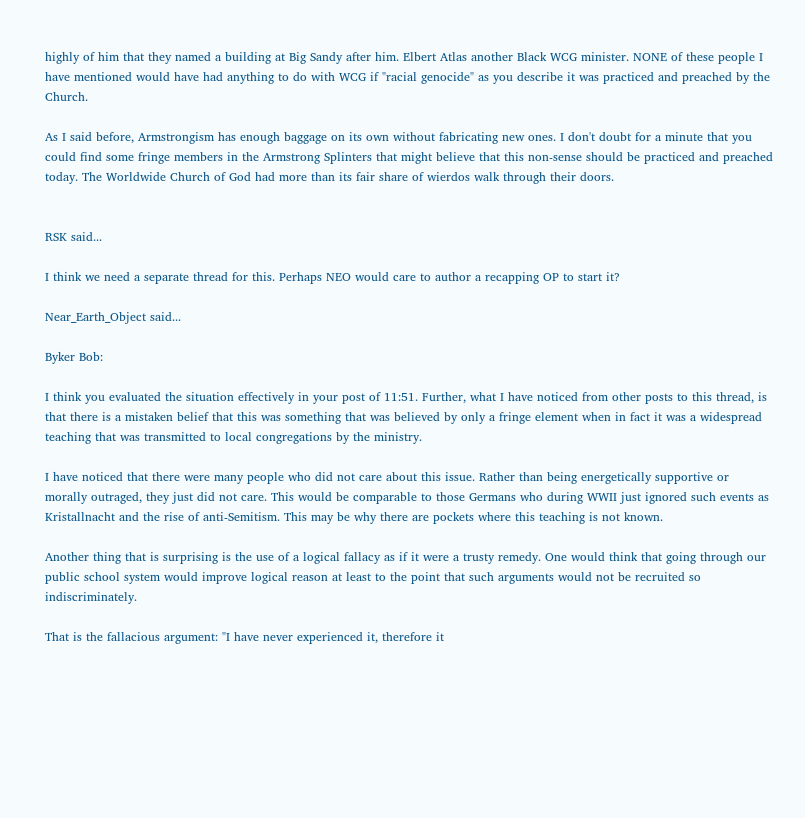highly of him that they named a building at Big Sandy after him. Elbert Atlas another Black WCG minister. NONE of these people I have mentioned would have had anything to do with WCG if "racial genocide" as you describe it was practiced and preached by the Church.

As I said before, Armstrongism has enough baggage on its own without fabricating new ones. I don't doubt for a minute that you could find some fringe members in the Armstrong Splinters that might believe that this non-sense should be practiced and preached today. The Worldwide Church of God had more than its fair share of wierdos walk through their doors.


RSK said...

I think we need a separate thread for this. Perhaps NEO would care to author a recapping OP to start it?

Near_Earth_Object said...

Byker Bob:

I think you evaluated the situation effectively in your post of 11:51. Further, what I have noticed from other posts to this thread, is that there is a mistaken belief that this was something that was believed by only a fringe element when in fact it was a widespread teaching that was transmitted to local congregations by the ministry.

I have noticed that there were many people who did not care about this issue. Rather than being energetically supportive or morally outraged, they just did not care. This would be comparable to those Germans who during WWII just ignored such events as Kristallnacht and the rise of anti-Semitism. This may be why there are pockets where this teaching is not known.

Another thing that is surprising is the use of a logical fallacy as if it were a trusty remedy. One would think that going through our public school system would improve logical reason at least to the point that such arguments would not be recruited so indiscriminately.

That is the fallacious argument: "I have never experienced it, therefore it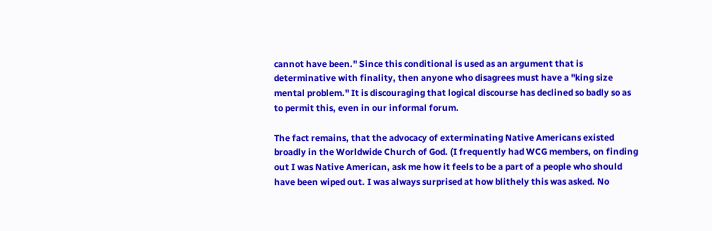cannot have been." Since this conditional is used as an argument that is determinative with finality, then anyone who disagrees must have a "king size mental problem." It is discouraging that logical discourse has declined so badly so as to permit this, even in our informal forum.

The fact remains, that the advocacy of exterminating Native Americans existed broadly in the Worldwide Church of God. (I frequently had WCG members, on finding out I was Native American, ask me how it feels to be a part of a people who should have been wiped out. I was always surprised at how blithely this was asked. No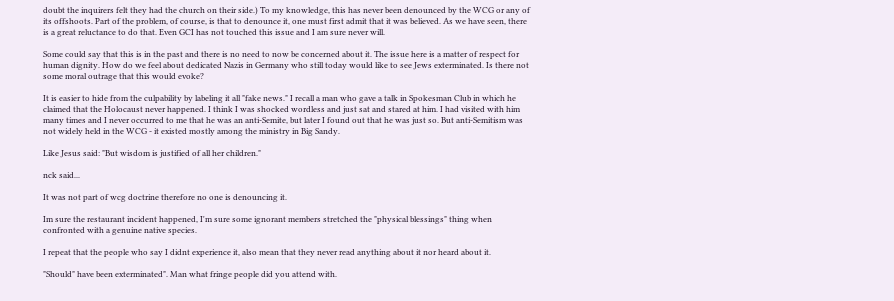doubt the inquirers felt they had the church on their side.) To my knowledge, this has never been denounced by the WCG or any of its offshoots. Part of the problem, of course, is that to denounce it, one must first admit that it was believed. As we have seen, there is a great reluctance to do that. Even GCI has not touched this issue and I am sure never will.

Some could say that this is in the past and there is no need to now be concerned about it. The issue here is a matter of respect for human dignity. How do we feel about dedicated Nazis in Germany who still today would like to see Jews exterminated. Is there not some moral outrage that this would evoke?

It is easier to hide from the culpability by labeling it all "fake news." I recall a man who gave a talk in Spokesman Club in which he claimed that the Holocaust never happened. I think I was shocked wordless and just sat and stared at him. I had visited with him many times and I never occurred to me that he was an anti-Semite, but later I found out that he was just so. But anti-Semitism was not widely held in the WCG - it existed mostly among the ministry in Big Sandy.

Like Jesus said: "But wisdom is justified of all her children."

nck said...

It was not part of wcg doctrine therefore no one is denouncing it.

Im sure the restaurant incident happened, I'm sure some ignorant members stretched the "physical blessings" thing when confronted with a genuine native species.

I repeat that the people who say I didnt experience it, also mean that they never read anything about it nor heard about it.

"Should" have been exterminated". Man what fringe people did you attend with.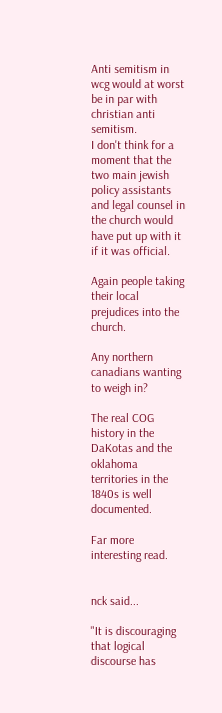Anti semitism in wcg would at worst be in par with christian anti semitism.
I don't think for a moment that the two main jewish policy assistants and legal counsel in the church would have put up with it if it was official.

Again people taking their local prejudices into the church.

Any northern canadians wanting to weigh in?

The real COG history in the DaKotas and the oklahoma territories in the 1840s is well documented.

Far more interesting read.


nck said...

"It is discouraging that logical discourse has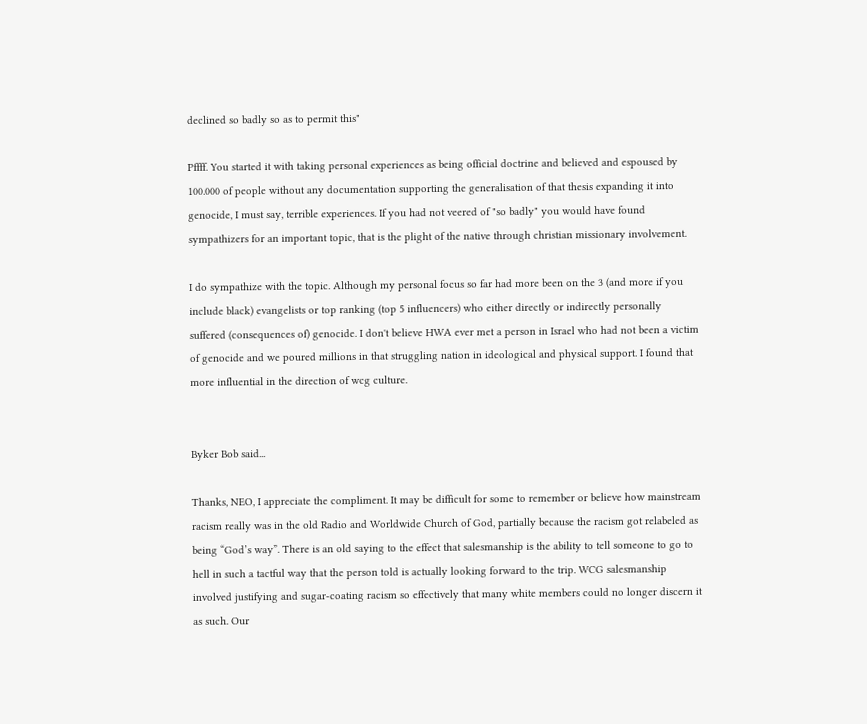declined so badly so as to permit this"

Pffff. You started it with taking personal experiences as being official doctrine and believed and espoused by 100.000 of people without any documentation supporting the generalisation of that thesis expanding it into genocide, I must say, terrible experiences. If you had not veered of "so badly" you would have found sympathizers for an important topic, that is the plight of the native through christian missionary involvement.

I do sympathize with the topic. Although my personal focus so far had more been on the 3 (and more if you include black) evangelists or top ranking (top 5 influencers) who either directly or indirectly personally suffered (consequences of) genocide. I don't believe HWA ever met a person in Israel who had not been a victim of genocide and we poured millions in that struggling nation in ideological and physical support. I found that more influential in the direction of wcg culture.


Byker Bob said...

Thanks, NEO, I appreciate the compliment. It may be difficult for some to remember or believe how mainstream racism really was in the old Radio and Worldwide Church of God, partially because the racism got relabeled as being “God’s way”. There is an old saying to the effect that salesmanship is the ability to tell someone to go to hell in such a tactful way that the person told is actually looking forward to the trip. WCG salesmanship involved justifying and sugar-coating racism so effectively that many white members could no longer discern it as such. Our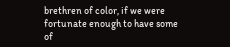brethren of color, if we were fortunate enough to have some of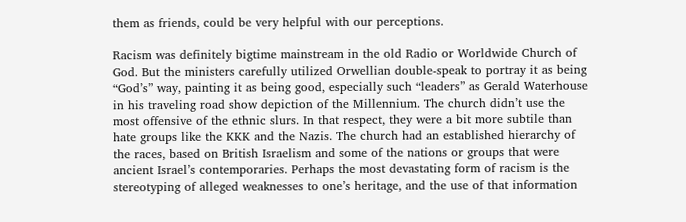them as friends, could be very helpful with our perceptions.

Racism was definitely bigtime mainstream in the old Radio or Worldwide Church of God. But the ministers carefully utilized Orwellian double-speak to portray it as being “God’s” way, painting it as being good, especially such “leaders” as Gerald Waterhouse in his traveling road show depiction of the Millennium. The church didn’t use the most offensive of the ethnic slurs. In that respect, they were a bit more subtile than hate groups like the KKK and the Nazis. The church had an established hierarchy of the races, based on British Israelism and some of the nations or groups that were ancient Israel’s contemporaries. Perhaps the most devastating form of racism is the stereotyping of alleged weaknesses to one’s heritage, and the use of that information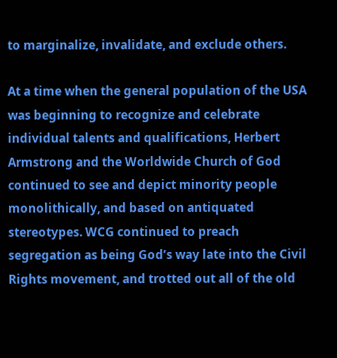to marginalize, invalidate, and exclude others.

At a time when the general population of the USA was beginning to recognize and celebrate individual talents and qualifications, Herbert Armstrong and the Worldwide Church of God continued to see and depict minority people monolithically, and based on antiquated stereotypes. WCG continued to preach segregation as being God’s way late into the Civil Rights movement, and trotted out all of the old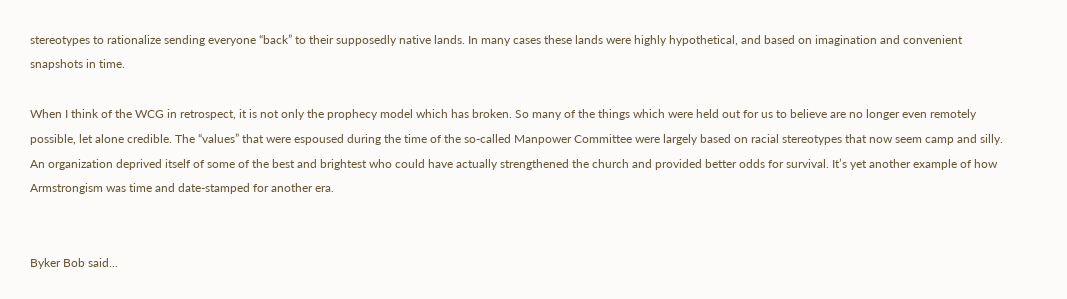stereotypes to rationalize sending everyone “back” to their supposedly native lands. In many cases these lands were highly hypothetical, and based on imagination and convenient snapshots in time.

When I think of the WCG in retrospect, it is not only the prophecy model which has broken. So many of the things which were held out for us to believe are no longer even remotely possible, let alone credible. The “values” that were espoused during the time of the so-called Manpower Committee were largely based on racial stereotypes that now seem camp and silly. An organization deprived itself of some of the best and brightest who could have actually strengthened the church and provided better odds for survival. It’s yet another example of how Armstrongism was time and date-stamped for another era.


Byker Bob said...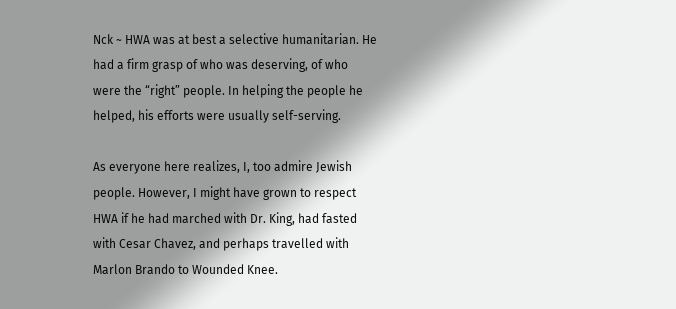Nck ~ HWA was at best a selective humanitarian. He had a firm grasp of who was deserving, of who were the “right” people. In helping the people he helped, his efforts were usually self-serving.

As everyone here realizes, I, too admire Jewish people. However, I might have grown to respect HWA if he had marched with Dr. King, had fasted with Cesar Chavez, and perhaps travelled with Marlon Brando to Wounded Knee.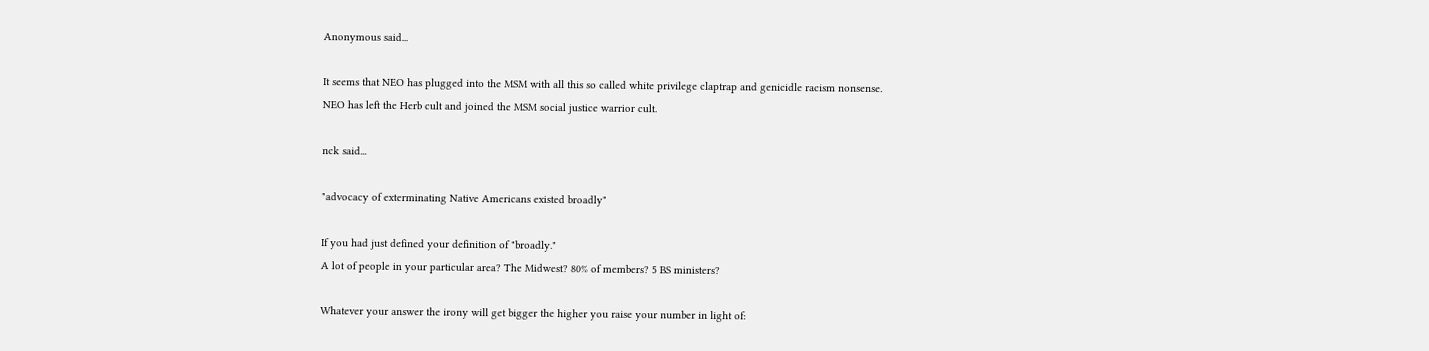Anonymous said...

It seems that NEO has plugged into the MSM with all this so called white privilege claptrap and genicidle racism nonsense.
NEO has left the Herb cult and joined the MSM social justice warrior cult.

nck said...

"advocacy of exterminating Native Americans existed broadly"

If you had just defined your definition of "broadly."
A lot of people in your particular area? The Midwest? 80% of members? 5 BS ministers?

Whatever your answer the irony will get bigger the higher you raise your number in light of: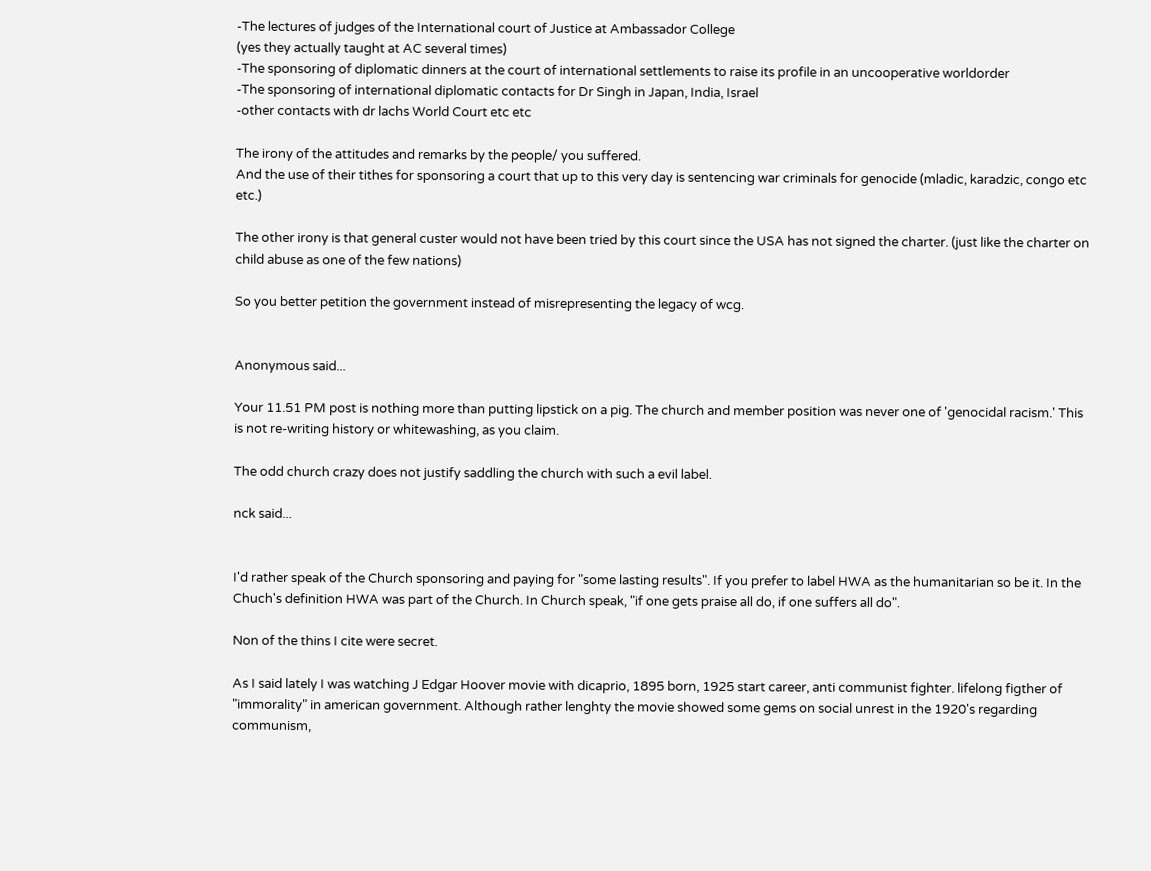-The lectures of judges of the International court of Justice at Ambassador College
(yes they actually taught at AC several times)
-The sponsoring of diplomatic dinners at the court of international settlements to raise its profile in an uncooperative worldorder
-The sponsoring of international diplomatic contacts for Dr Singh in Japan, India, Israel
-other contacts with dr lachs World Court etc etc

The irony of the attitudes and remarks by the people/ you suffered.
And the use of their tithes for sponsoring a court that up to this very day is sentencing war criminals for genocide (mladic, karadzic, congo etc etc.)

The other irony is that general custer would not have been tried by this court since the USA has not signed the charter. (just like the charter on child abuse as one of the few nations)

So you better petition the government instead of misrepresenting the legacy of wcg.


Anonymous said...

Your 11.51 PM post is nothing more than putting lipstick on a pig. The church and member position was never one of 'genocidal racism.' This is not re-writing history or whitewashing, as you claim.

The odd church crazy does not justify saddling the church with such a evil label.

nck said...


I'd rather speak of the Church sponsoring and paying for "some lasting results". If you prefer to label HWA as the humanitarian so be it. In the Chuch's definition HWA was part of the Church. In Church speak, "if one gets praise all do, if one suffers all do".

Non of the thins I cite were secret.

As I said lately I was watching J Edgar Hoover movie with dicaprio, 1895 born, 1925 start career, anti communist fighter. lifelong figther of "immorality" in american government. Although rather lenghty the movie showed some gems on social unrest in the 1920's regarding communism,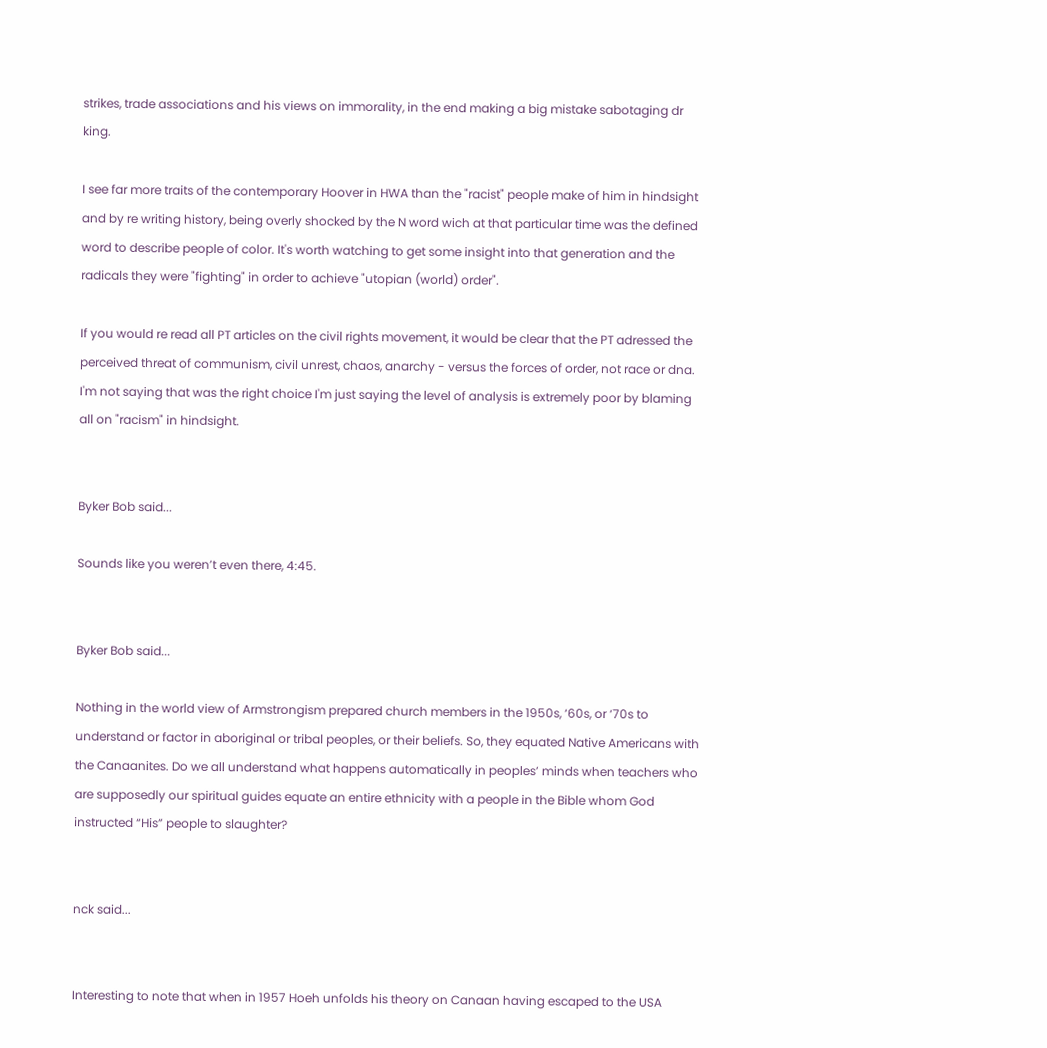strikes, trade associations and his views on immorality, in the end making a big mistake sabotaging dr king.

I see far more traits of the contemporary Hoover in HWA than the "racist" people make of him in hindsight and by re writing history, being overly shocked by the N word wich at that particular time was the defined word to describe people of color. It's worth watching to get some insight into that generation and the radicals they were "fighting" in order to achieve "utopian (world) order".

If you would re read all PT articles on the civil rights movement, it would be clear that the PT adressed the perceived threat of communism, civil unrest, chaos, anarchy - versus the forces of order, not race or dna. I'm not saying that was the right choice I'm just saying the level of analysis is extremely poor by blaming all on "racism" in hindsight.


Byker Bob said...

Sounds like you weren’t even there, 4:45.


Byker Bob said...

Nothing in the world view of Armstrongism prepared church members in the 1950s, ‘60s, or ‘70s to understand or factor in aboriginal or tribal peoples, or their beliefs. So, they equated Native Americans with the Canaanites. Do we all understand what happens automatically in peoples’ minds when teachers who are supposedly our spiritual guides equate an entire ethnicity with a people in the Bible whom God instructed “His” people to slaughter?


nck said...


Interesting to note that when in 1957 Hoeh unfolds his theory on Canaan having escaped to the USA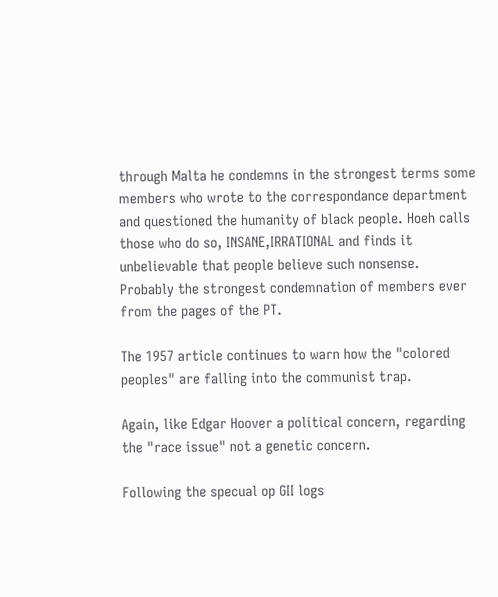through Malta he condemns in the strongest terms some members who wrote to the correspondance department and questioned the humanity of black people. Hoeh calls those who do so, INSANE,IRRATIONAL and finds it unbelievable that people believe such nonsense. Probably the strongest condemnation of members ever from the pages of the PT.

The 1957 article continues to warn how the "colored peoples" are falling into the communist trap.

Again, like Edgar Hoover a political concern, regarding the "race issue" not a genetic concern.

Following the specual op GII logs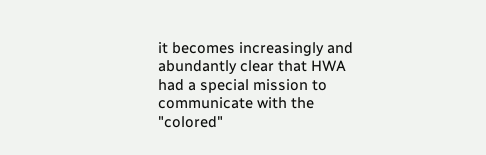it becomes increasingly and abundantly clear that HWA had a special mission to communicate with the "colored"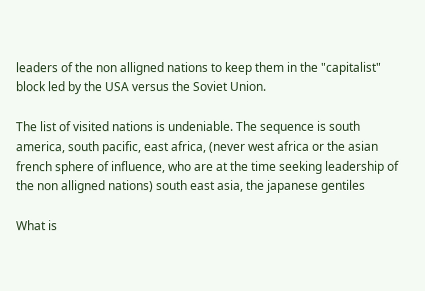leaders of the non alligned nations to keep them in the "capitalist" block led by the USA versus the Soviet Union.

The list of visited nations is undeniable. The sequence is south america, south pacific, east africa, (never west africa or the asian french sphere of influence, who are at the time seeking leadership of the non alligned nations) south east asia, the japanese gentiles

What is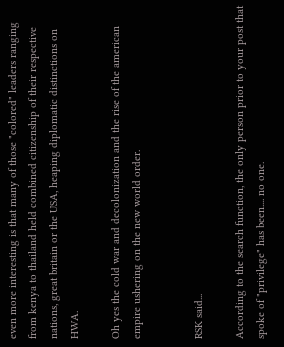even more interesting is that many of those "colored" leaders ranging from kenya to thailand held combined citizenship of their respective nations, great britain or the USA, heaping diplomatic distinctions on HWA.

Oh yes the cold war and decolonization and the rise of the american empire ushering on the new world order.


RSK said...

According to the search function, the only person prior to your post that spoke of "privilege" has been.... no one.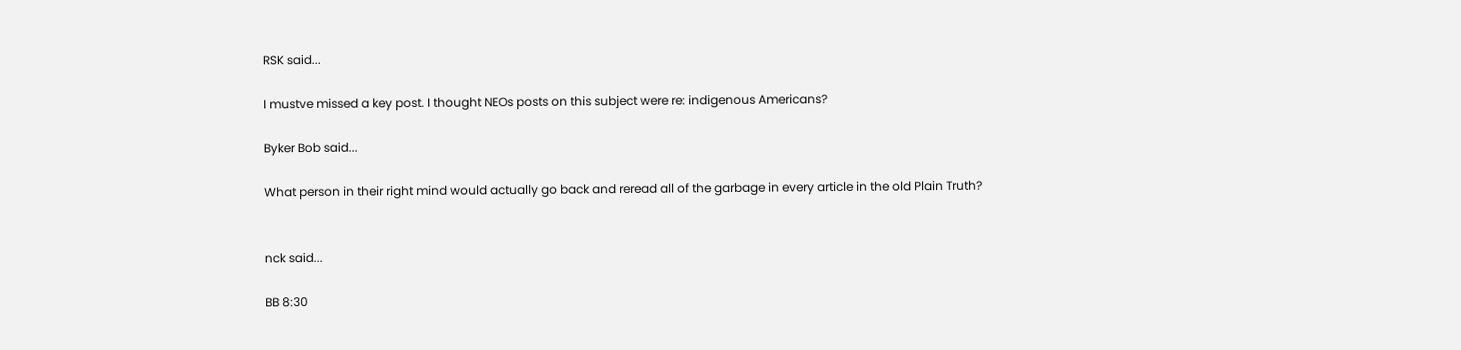RSK said...

I mustve missed a key post. I thought NEOs posts on this subject were re: indigenous Americans?

Byker Bob said...

What person in their right mind would actually go back and reread all of the garbage in every article in the old Plain Truth?


nck said...

BB 8:30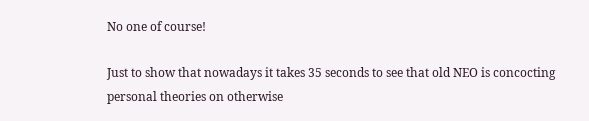No one of course!

Just to show that nowadays it takes 35 seconds to see that old NEO is concocting personal theories on otherwise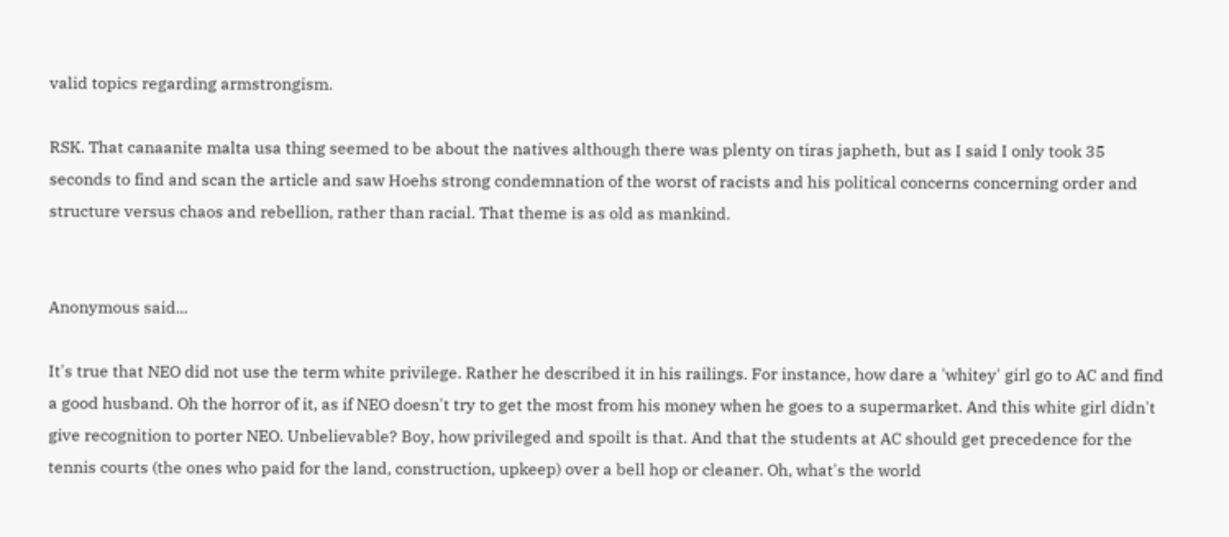valid topics regarding armstrongism.

RSK. That canaanite malta usa thing seemed to be about the natives although there was plenty on tiras japheth, but as I said I only took 35 seconds to find and scan the article and saw Hoehs strong condemnation of the worst of racists and his political concerns concerning order and structure versus chaos and rebellion, rather than racial. That theme is as old as mankind.


Anonymous said...

It's true that NEO did not use the term white privilege. Rather he described it in his railings. For instance, how dare a 'whitey' girl go to AC and find a good husband. Oh the horror of it, as if NEO doesn't try to get the most from his money when he goes to a supermarket. And this white girl didn't give recognition to porter NEO. Unbelievable? Boy, how privileged and spoilt is that. And that the students at AC should get precedence for the tennis courts (the ones who paid for the land, construction, upkeep) over a bell hop or cleaner. Oh, what's the world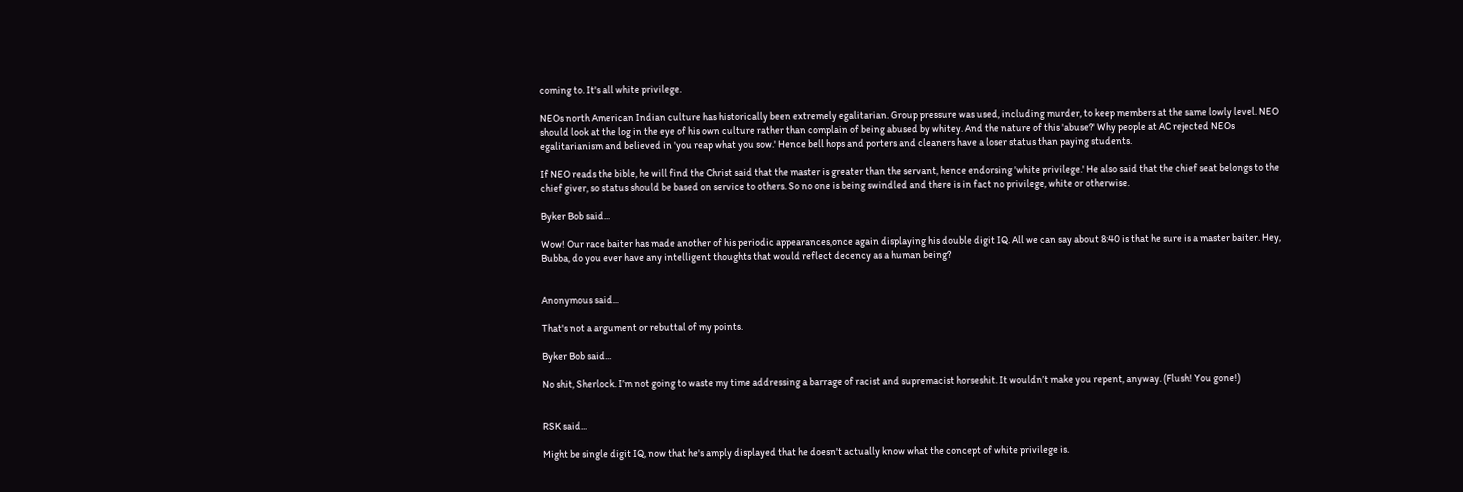coming to. It's all white privilege.

NEOs north American Indian culture has historically been extremely egalitarian. Group pressure was used, including murder, to keep members at the same lowly level. NEO should look at the log in the eye of his own culture rather than complain of being abused by whitey. And the nature of this 'abuse?' Why people at AC rejected NEOs egalitarianism and believed in 'you reap what you sow.' Hence bell hops and porters and cleaners have a loser status than paying students.

If NEO reads the bible, he will find the Christ said that the master is greater than the servant, hence endorsing 'white privilege.' He also said that the chief seat belongs to the chief giver, so status should be based on service to others. So no one is being swindled and there is in fact no privilege, white or otherwise.

Byker Bob said...

Wow! Our race baiter has made another of his periodic appearances,once again displaying his double digit IQ. All we can say about 8:40 is that he sure is a master baiter. Hey, Bubba, do you ever have any intelligent thoughts that would reflect decency as a human being?


Anonymous said...

That's not a argument or rebuttal of my points.

Byker Bob said...

No shit, Sherlock. I’m not going to waste my time addressing a barrage of racist and supremacist horseshit. It wouldn’t make you repent, anyway. (Flush! You gone!)


RSK said...

Might be single digit IQ, now that he's amply displayed that he doesn't actually know what the concept of white privilege is.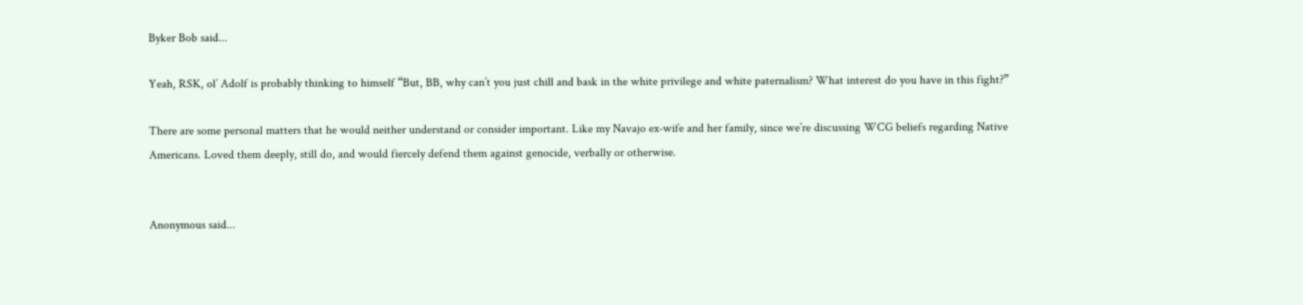Byker Bob said...

Yeah, RSK, ol’ Adolf is probably thinking to himself “But, BB, why can’t you just chill and bask in the white privilege and white paternalism? What interest do you have in this fight?”

There are some personal matters that he would neither understand or consider important. Like my Navajo ex-wife and her family, since we’re discussing WCG beliefs regarding Native Americans. Loved them deeply, still do, and would fiercely defend them against genocide, verbally or otherwise.


Anonymous said...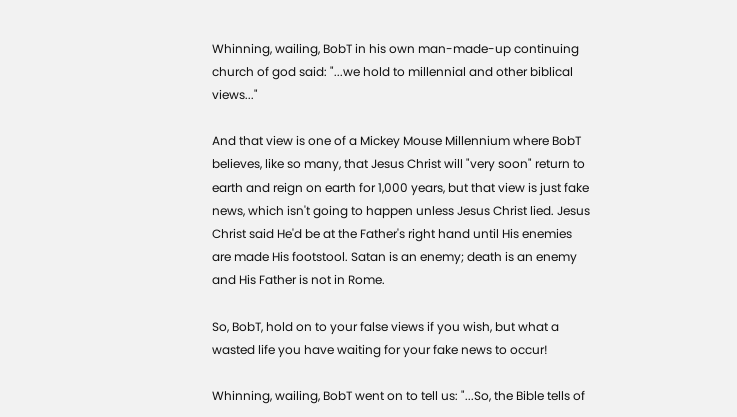Whinning, wailing, BobT in his own man-made-up continuing church of god said: "...we hold to millennial and other biblical views..."

And that view is one of a Mickey Mouse Millennium where BobT believes, like so many, that Jesus Christ will "very soon" return to earth and reign on earth for 1,000 years, but that view is just fake news, which isn't going to happen unless Jesus Christ lied. Jesus Christ said He'd be at the Father's right hand until His enemies are made His footstool. Satan is an enemy; death is an enemy and His Father is not in Rome.

So, BobT, hold on to your false views if you wish, but what a wasted life you have waiting for your fake news to occur!

Whinning, wailing, BobT went on to tell us: "...So, the Bible tells of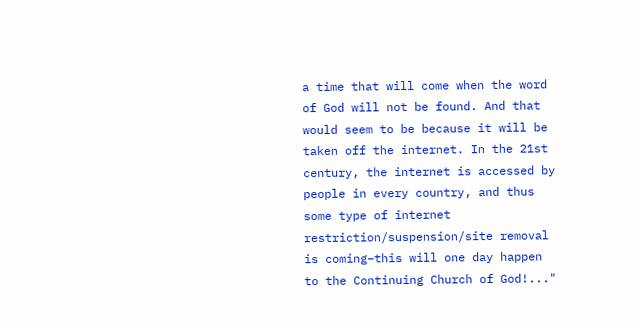a time that will come when the word of God will not be found. And that would seem to be because it will be taken off the internet. In the 21st century, the internet is accessed by people in every country, and thus some type of internet restriction/suspension/site removal is coming–this will one day happen to the Continuing Church of God!..."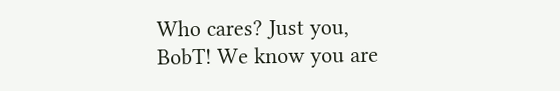Who cares? Just you, BobT! We know you are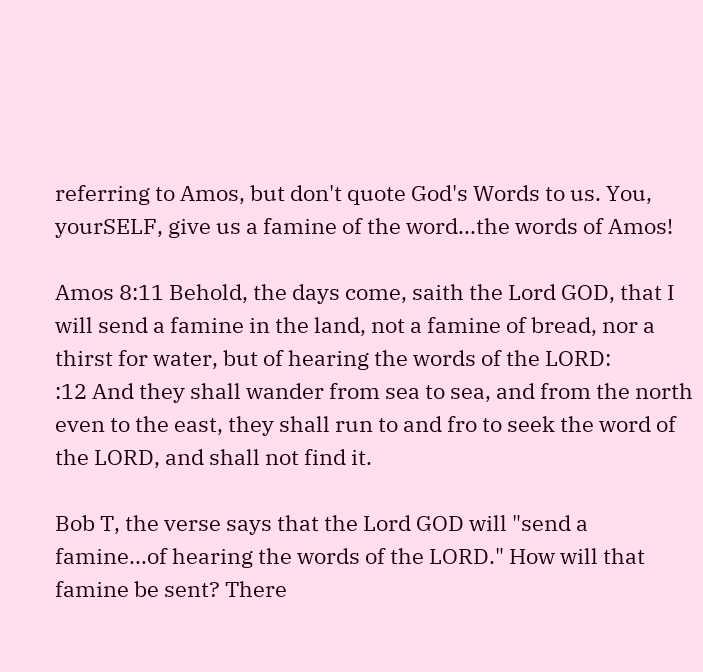referring to Amos, but don't quote God's Words to us. You, yourSELF, give us a famine of the word...the words of Amos!

Amos 8:11 Behold, the days come, saith the Lord GOD, that I will send a famine in the land, not a famine of bread, nor a thirst for water, but of hearing the words of the LORD:
:12 And they shall wander from sea to sea, and from the north even to the east, they shall run to and fro to seek the word of the LORD, and shall not find it.

Bob T, the verse says that the Lord GOD will "send a famine...of hearing the words of the LORD." How will that famine be sent? There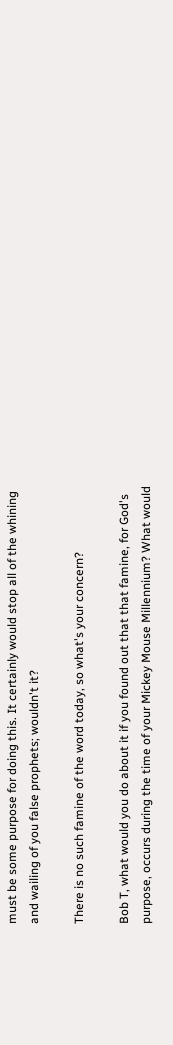must be some purpose for doing this. It certainly would stop all of the whining and wailing of you false prophets; wouldn't it?

There is no such famine of the word today, so what's your concern?

Bob T, what would you do about it if you found out that that famine, for God's purpose, occurs during the time of your Mickey Mouse Millennium? What would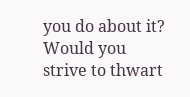you do about it? Would you strive to thwart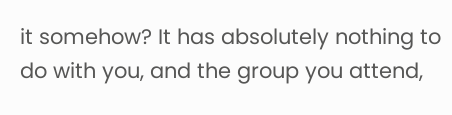it somehow? It has absolutely nothing to do with you, and the group you attend,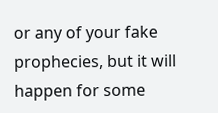or any of your fake prophecies, but it will happen for some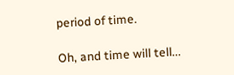period of time.

Oh, and time will tell...